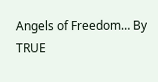Angels of Freedom… By TRUE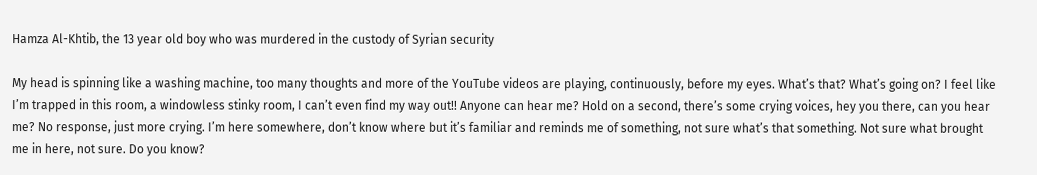Hamza Al-Khtib, the 13 year old boy who was murdered in the custody of Syrian security

My head is spinning like a washing machine, too many thoughts and more of the YouTube videos are playing, continuously, before my eyes. What’s that? What’s going on? I feel like I’m trapped in this room, a windowless stinky room, I can’t even find my way out!! Anyone can hear me? Hold on a second, there’s some crying voices, hey you there, can you hear me? No response, just more crying. I’m here somewhere, don’t know where but it’s familiar and reminds me of something, not sure what’s that something. Not sure what brought me in here, not sure. Do you know?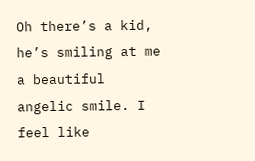Oh there’s a kid, he’s smiling at me a beautiful angelic smile. I feel like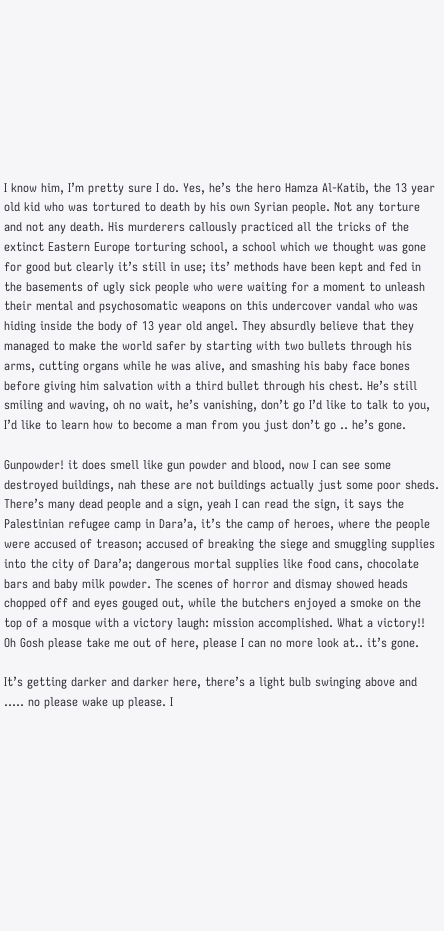I know him, I’m pretty sure I do. Yes, he’s the hero Hamza Al-Katib, the 13 year old kid who was tortured to death by his own Syrian people. Not any torture and not any death. His murderers callously practiced all the tricks of the extinct Eastern Europe torturing school, a school which we thought was gone for good but clearly it’s still in use; its’ methods have been kept and fed in the basements of ugly sick people who were waiting for a moment to unleash their mental and psychosomatic weapons on this undercover vandal who was hiding inside the body of 13 year old angel. They absurdly believe that they managed to make the world safer by starting with two bullets through his arms, cutting organs while he was alive, and smashing his baby face bones before giving him salvation with a third bullet through his chest. He’s still smiling and waving, oh no wait, he’s vanishing, don’t go I’d like to talk to you, I’d like to learn how to become a man from you just don’t go .. he’s gone.

Gunpowder! it does smell like gun powder and blood, now I can see some destroyed buildings, nah these are not buildings actually just some poor sheds. There’s many dead people and a sign, yeah I can read the sign, it says the Palestinian refugee camp in Dara’a, it’s the camp of heroes, where the people were accused of treason; accused of breaking the siege and smuggling supplies into the city of Dara’a; dangerous mortal supplies like food cans, chocolate bars and baby milk powder. The scenes of horror and dismay showed heads chopped off and eyes gouged out, while the butchers enjoyed a smoke on the top of a mosque with a victory laugh: mission accomplished. What a victory!! Oh Gosh please take me out of here, please I can no more look at.. it’s gone.

It’s getting darker and darker here, there’s a light bulb swinging above and ….. no please wake up please. I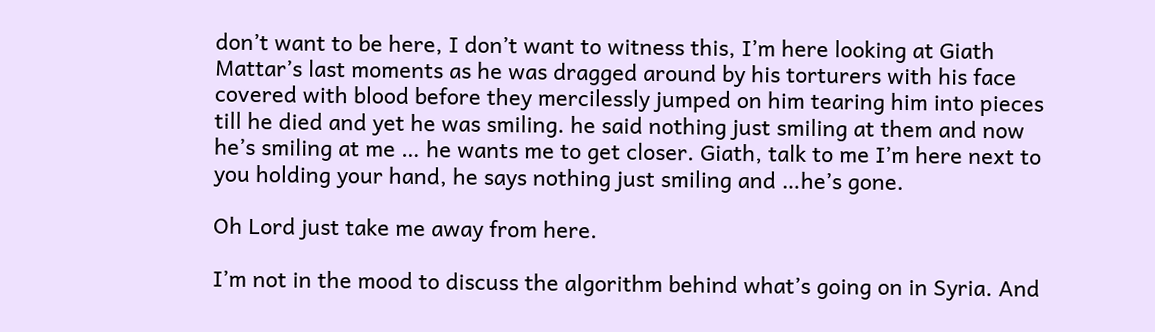don’t want to be here, I don’t want to witness this, I’m here looking at Giath Mattar’s last moments as he was dragged around by his torturers with his face covered with blood before they mercilessly jumped on him tearing him into pieces till he died and yet he was smiling. he said nothing just smiling at them and now he’s smiling at me … he wants me to get closer. Giath, talk to me I’m here next to you holding your hand, he says nothing just smiling and …he’s gone.

Oh Lord just take me away from here.

I’m not in the mood to discuss the algorithm behind what’s going on in Syria. And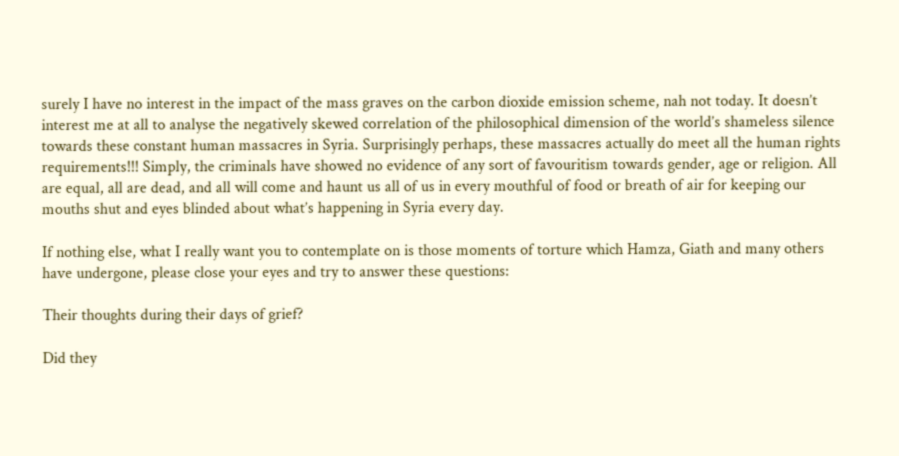surely I have no interest in the impact of the mass graves on the carbon dioxide emission scheme, nah not today. It doesn’t interest me at all to analyse the negatively skewed correlation of the philosophical dimension of the world’s shameless silence towards these constant human massacres in Syria. Surprisingly perhaps, these massacres actually do meet all the human rights requirements!!! Simply, the criminals have showed no evidence of any sort of favouritism towards gender, age or religion. All are equal, all are dead, and all will come and haunt us all of us in every mouthful of food or breath of air for keeping our mouths shut and eyes blinded about what’s happening in Syria every day.

If nothing else, what I really want you to contemplate on is those moments of torture which Hamza, Giath and many others have undergone, please close your eyes and try to answer these questions:

Their thoughts during their days of grief?

Did they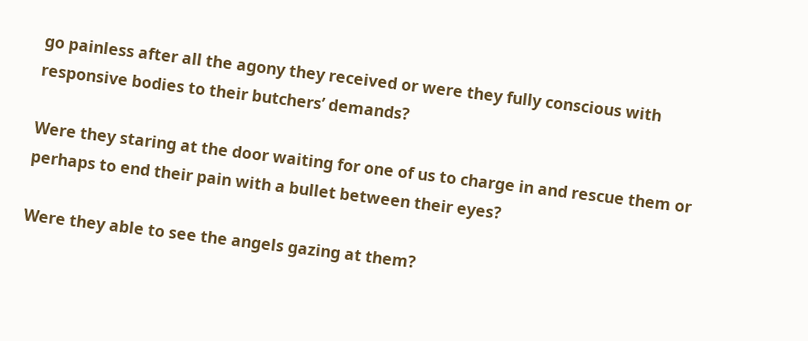go painless after all the agony they received or were they fully conscious with responsive bodies to their butchers’ demands?

Were they staring at the door waiting for one of us to charge in and rescue them or perhaps to end their pain with a bullet between their eyes?

Were they able to see the angels gazing at them?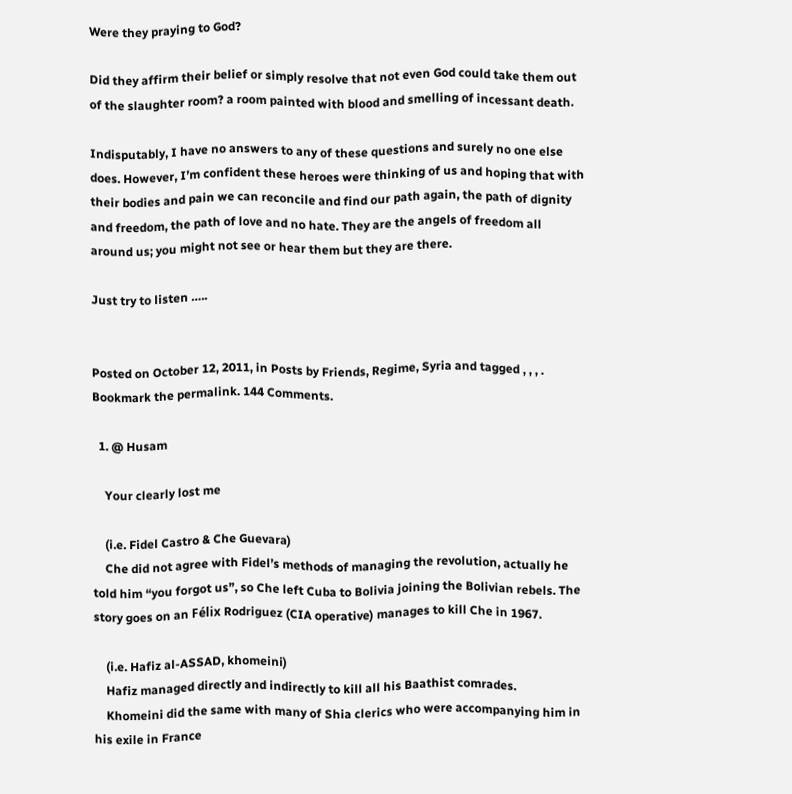Were they praying to God?

Did they affirm their belief or simply resolve that not even God could take them out of the slaughter room? a room painted with blood and smelling of incessant death.

Indisputably, I have no answers to any of these questions and surely no one else does. However, I’m confident these heroes were thinking of us and hoping that with their bodies and pain we can reconcile and find our path again, the path of dignity and freedom, the path of love and no hate. They are the angels of freedom all around us; you might not see or hear them but they are there.

Just try to listen …..


Posted on October 12, 2011, in Posts by Friends, Regime, Syria and tagged , , , . Bookmark the permalink. 144 Comments.

  1. @ Husam

    Your clearly lost me

    (i.e. Fidel Castro & Che Guevara)
    Che did not agree with Fidel’s methods of managing the revolution, actually he told him “you forgot us”, so Che left Cuba to Bolivia joining the Bolivian rebels. The story goes on an Félix Rodriguez (CIA operative) manages to kill Che in 1967.

    (i.e. Hafiz al-ASSAD, khomeini)
    Hafiz managed directly and indirectly to kill all his Baathist comrades.
    Khomeini did the same with many of Shia clerics who were accompanying him in his exile in France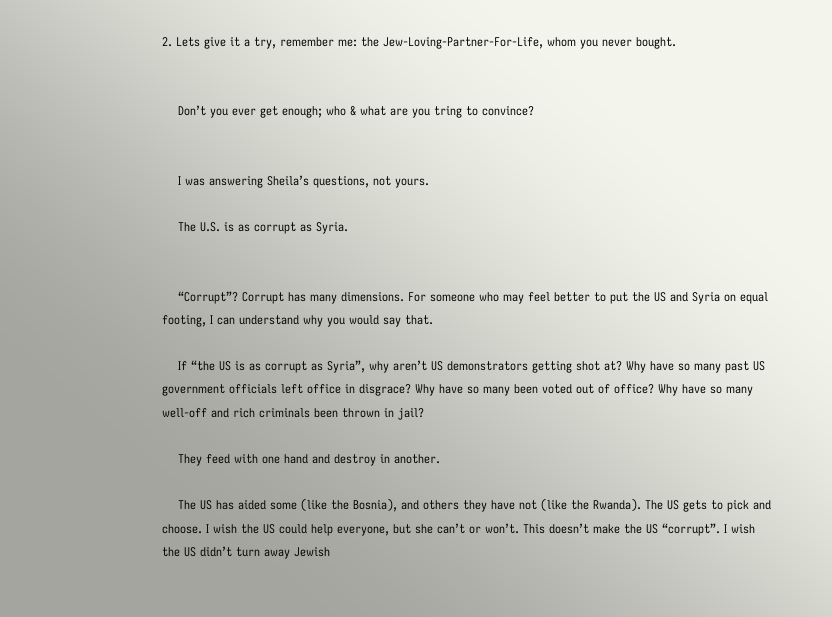2. Lets give it a try, remember me: the Jew-Loving-Partner-For-Life, whom you never bought.


    Don’t you ever get enough; who & what are you tring to convince?


    I was answering Sheila’s questions, not yours.

    The U.S. is as corrupt as Syria.


    “Corrupt”? Corrupt has many dimensions. For someone who may feel better to put the US and Syria on equal footing, I can understand why you would say that.

    If “the US is as corrupt as Syria”, why aren’t US demonstrators getting shot at? Why have so many past US government officials left office in disgrace? Why have so many been voted out of office? Why have so many well-off and rich criminals been thrown in jail?

    They feed with one hand and destroy in another.

    The US has aided some (like the Bosnia), and others they have not (like the Rwanda). The US gets to pick and choose. I wish the US could help everyone, but she can’t or won’t. This doesn’t make the US “corrupt”. I wish the US didn’t turn away Jewish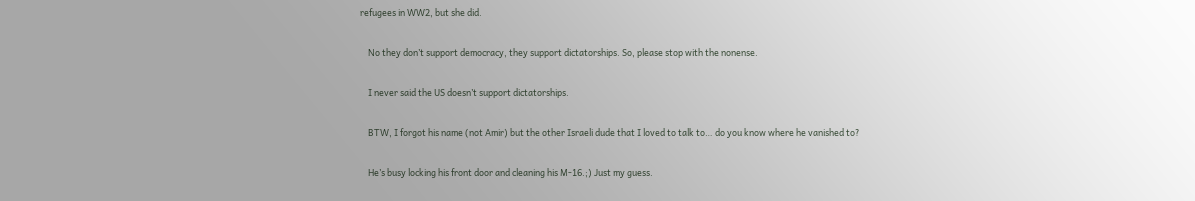refugees in WW2, but she did.

    No they don’t support democracy, they support dictatorships. So, please stop with the nonense.

    I never said the US doesn’t support dictatorships.

    BTW, I forgot his name (not Amir) but the other Israeli dude that I loved to talk to… do you know where he vanished to?

    He’s busy locking his front door and cleaning his M-16.;) Just my guess.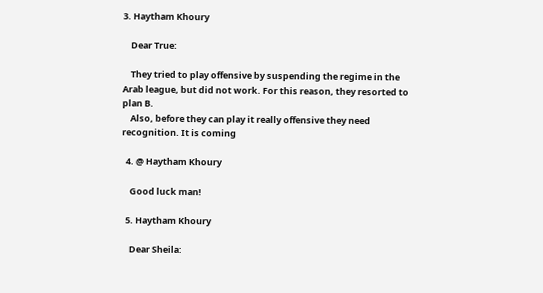3. Haytham Khoury

    Dear True:

    They tried to play offensive by suspending the regime in the Arab league, but did not work. For this reason, they resorted to plan B.
    Also, before they can play it really offensive they need recognition. It is coming

  4. @ Haytham Khoury

    Good luck man!

  5. Haytham Khoury

    Dear Sheila: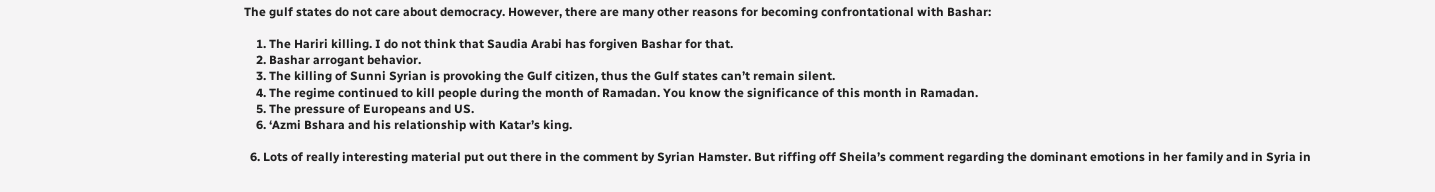The gulf states do not care about democracy. However, there are many other reasons for becoming confrontational with Bashar:

    1. The Hariri killing. I do not think that Saudia Arabi has forgiven Bashar for that.
    2. Bashar arrogant behavior.
    3. The killing of Sunni Syrian is provoking the Gulf citizen, thus the Gulf states can’t remain silent.
    4. The regime continued to kill people during the month of Ramadan. You know the significance of this month in Ramadan.
    5. The pressure of Europeans and US.
    6. ‘Azmi Bshara and his relationship with Katar’s king.

  6. Lots of really interesting material put out there in the comment by Syrian Hamster. But riffing off Sheila’s comment regarding the dominant emotions in her family and in Syria in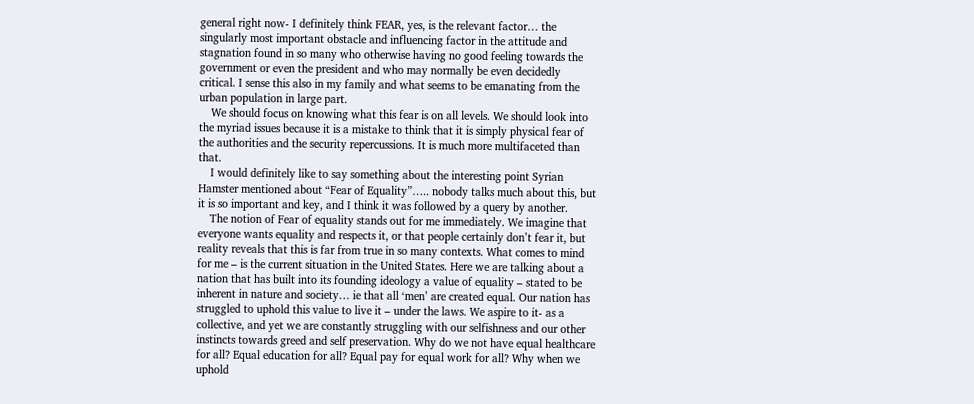general right now- I definitely think FEAR, yes, is the relevant factor… the singularly most important obstacle and influencing factor in the attitude and stagnation found in so many who otherwise having no good feeling towards the government or even the president and who may normally be even decidedly critical. I sense this also in my family and what seems to be emanating from the urban population in large part.
    We should focus on knowing what this fear is on all levels. We should look into the myriad issues because it is a mistake to think that it is simply physical fear of the authorities and the security repercussions. It is much more multifaceted than that.
    I would definitely like to say something about the interesting point Syrian Hamster mentioned about “Fear of Equality”….. nobody talks much about this, but it is so important and key, and I think it was followed by a query by another.
    The notion of Fear of equality stands out for me immediately. We imagine that everyone wants equality and respects it, or that people certainly don’t fear it, but reality reveals that this is far from true in so many contexts. What comes to mind for me – is the current situation in the United States. Here we are talking about a nation that has built into its founding ideology a value of equality – stated to be inherent in nature and society… ie that all ‘men’ are created equal. Our nation has struggled to uphold this value to live it – under the laws. We aspire to it- as a collective, and yet we are constantly struggling with our selfishness and our other instincts towards greed and self preservation. Why do we not have equal healthcare for all? Equal education for all? Equal pay for equal work for all? Why when we uphold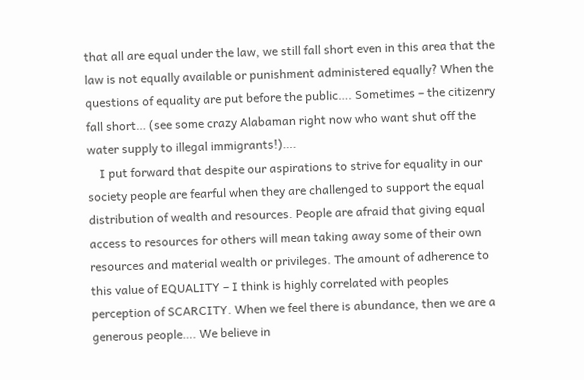that all are equal under the law, we still fall short even in this area that the law is not equally available or punishment administered equally? When the questions of equality are put before the public…. Sometimes – the citizenry fall short… (see some crazy Alabaman right now who want shut off the water supply to illegal immigrants!)….
    I put forward that despite our aspirations to strive for equality in our society people are fearful when they are challenged to support the equal distribution of wealth and resources. People are afraid that giving equal access to resources for others will mean taking away some of their own resources and material wealth or privileges. The amount of adherence to this value of EQUALITY – I think is highly correlated with peoples perception of SCARCITY. When we feel there is abundance, then we are a generous people…. We believe in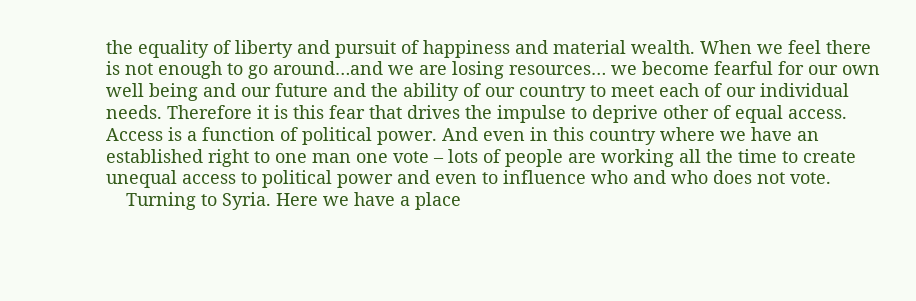the equality of liberty and pursuit of happiness and material wealth. When we feel there is not enough to go around…and we are losing resources… we become fearful for our own well being and our future and the ability of our country to meet each of our individual needs. Therefore it is this fear that drives the impulse to deprive other of equal access. Access is a function of political power. And even in this country where we have an established right to one man one vote – lots of people are working all the time to create unequal access to political power and even to influence who and who does not vote.
    Turning to Syria. Here we have a place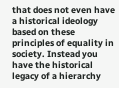that does not even have a historical ideology based on these principles of equality in society. Instead you have the historical legacy of a hierarchy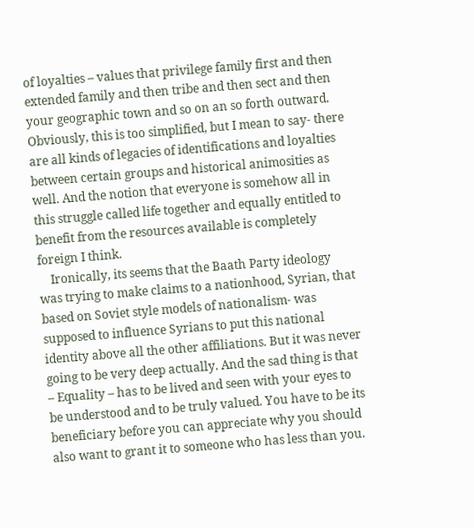of loyalties – values that privilege family first and then extended family and then tribe and then sect and then your geographic town and so on an so forth outward. Obviously, this is too simplified, but I mean to say- there are all kinds of legacies of identifications and loyalties between certain groups and historical animosities as well. And the notion that everyone is somehow all in this struggle called life together and equally entitled to benefit from the resources available is completely foreign I think.
    Ironically, its seems that the Baath Party ideology was trying to make claims to a nationhood, Syrian, that based on Soviet style models of nationalism- was supposed to influence Syrians to put this national identity above all the other affiliations. But it was never going to be very deep actually. And the sad thing is that – Equality – has to be lived and seen with your eyes to be understood and to be truly valued. You have to be its beneficiary before you can appreciate why you should also want to grant it to someone who has less than you.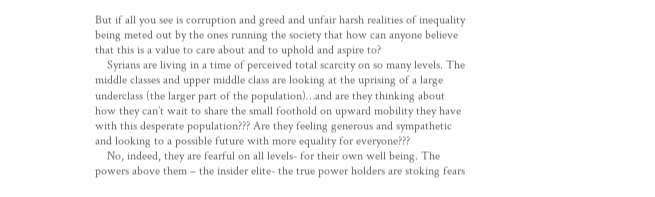But if all you see is corruption and greed and unfair harsh realities of inequality being meted out by the ones running the society that how can anyone believe that this is a value to care about and to uphold and aspire to?
    Syrians are living in a time of perceived total scarcity on so many levels. The middle classes and upper middle class are looking at the uprising of a large underclass (the larger part of the population)…and are they thinking about how they can’t wait to share the small foothold on upward mobility they have with this desperate population??? Are they feeling generous and sympathetic and looking to a possible future with more equality for everyone???
    No, indeed, they are fearful on all levels- for their own well being. The powers above them – the insider elite- the true power holders are stoking fears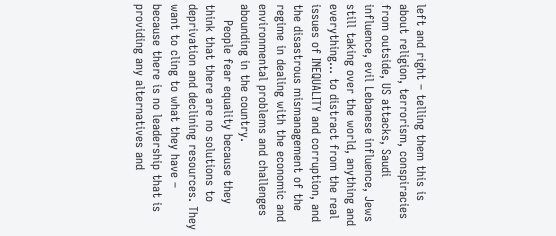left and right – telling them this is about religion, terrorism, conspiracies from outside, US attacks, Saudi influence, evil Lebanese influence, Jews still taking over the world, anything and everything… to distract from the real issues of INEQUALITY and corruption, and the disastrous mismanagement of the regime in dealing with the economic and environmental problems and challenges abounding in the country.
    People fear equality because they think that there are no solutions to deprivation and declining resources. They want to cling to what they have – because there is no leadership that is providing any alternatives and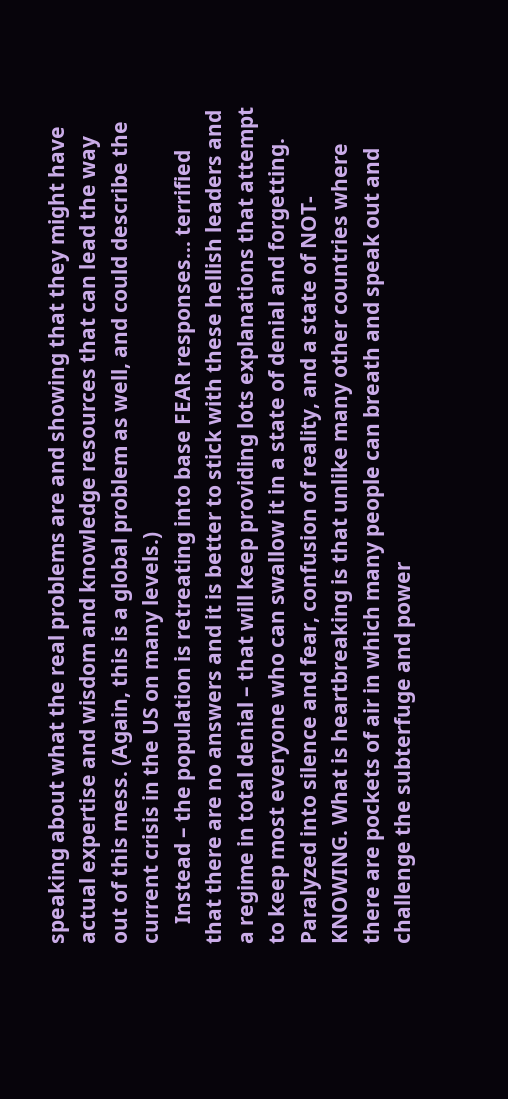speaking about what the real problems are and showing that they might have actual expertise and wisdom and knowledge resources that can lead the way out of this mess. (Again, this is a global problem as well, and could describe the current crisis in the US on many levels.)
    Instead – the population is retreating into base FEAR responses… terrified that there are no answers and it is better to stick with these hellish leaders and a regime in total denial – that will keep providing lots explanations that attempt to keep most everyone who can swallow it in a state of denial and forgetting. Paralyzed into silence and fear, confusion of reality, and a state of NOT-KNOWING. What is heartbreaking is that unlike many other countries where there are pockets of air in which many people can breath and speak out and challenge the subterfuge and power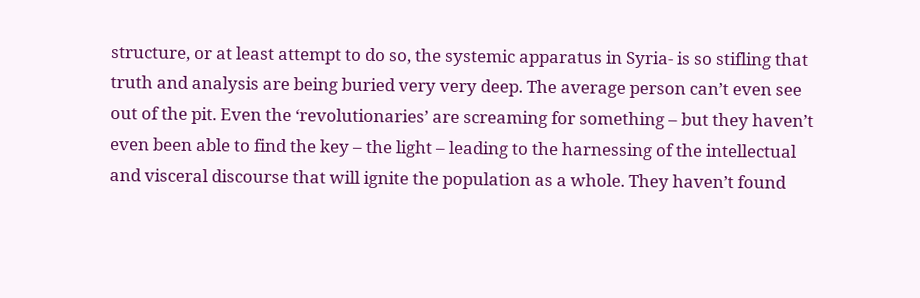structure, or at least attempt to do so, the systemic apparatus in Syria- is so stifling that truth and analysis are being buried very very deep. The average person can’t even see out of the pit. Even the ‘revolutionaries’ are screaming for something – but they haven’t even been able to find the key – the light – leading to the harnessing of the intellectual and visceral discourse that will ignite the population as a whole. They haven’t found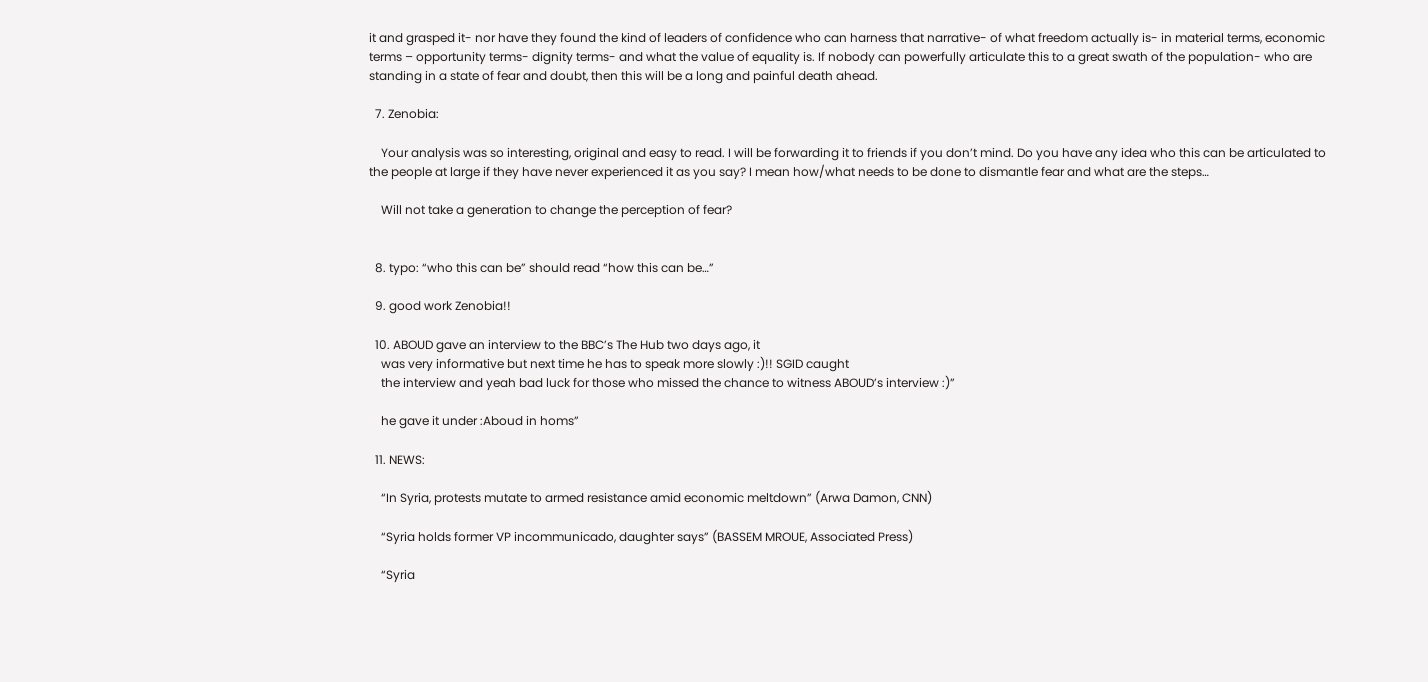it and grasped it- nor have they found the kind of leaders of confidence who can harness that narrative- of what freedom actually is- in material terms, economic terms – opportunity terms- dignity terms- and what the value of equality is. If nobody can powerfully articulate this to a great swath of the population- who are standing in a state of fear and doubt, then this will be a long and painful death ahead.

  7. Zenobia:

    Your analysis was so interesting, original and easy to read. I will be forwarding it to friends if you don’t mind. Do you have any idea who this can be articulated to the people at large if they have never experienced it as you say? I mean how/what needs to be done to dismantle fear and what are the steps…

    Will not take a generation to change the perception of fear?


  8. typo: “who this can be” should read “how this can be…”

  9. good work Zenobia!!

  10. ABOUD gave an interview to the BBC’s The Hub two days ago, it
    was very informative but next time he has to speak more slowly :)!! SGID caught
    the interview and yeah bad luck for those who missed the chance to witness ABOUD’s interview :)”

    he gave it under :Aboud in homs”

  11. NEWS:

    “In Syria, protests mutate to armed resistance amid economic meltdown” (Arwa Damon, CNN)

    “Syria holds former VP incommunicado, daughter says” (BASSEM MROUE, Associated Press)

    “Syria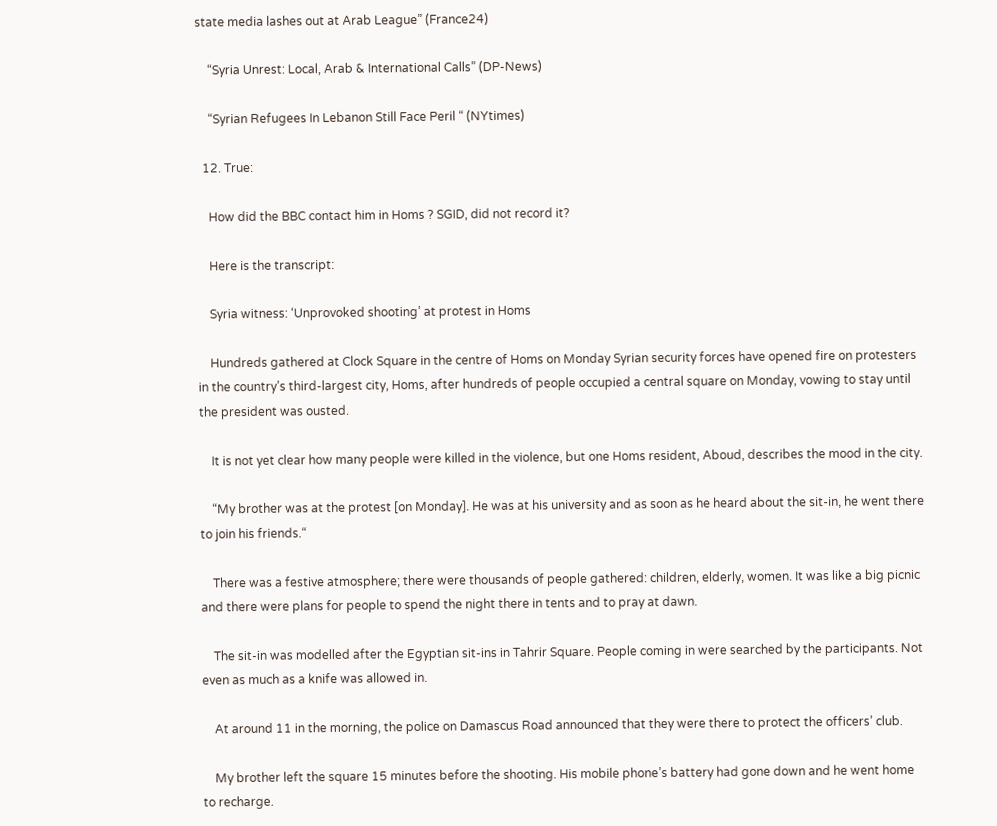state media lashes out at Arab League” (France24)

    “Syria Unrest: Local, Arab & International Calls” (DP-News)

    “Syrian Refugees In Lebanon Still Face Peril “ (NYtimes)

  12. True:

    How did the BBC contact him in Homs ? SGID, did not record it?

    Here is the transcript:

    Syria witness: ‘Unprovoked shooting’ at protest in Homs

    Hundreds gathered at Clock Square in the centre of Homs on Monday Syrian security forces have opened fire on protesters in the country’s third-largest city, Homs, after hundreds of people occupied a central square on Monday, vowing to stay until the president was ousted.

    It is not yet clear how many people were killed in the violence, but one Homs resident, Aboud, describes the mood in the city.

    “My brother was at the protest [on Monday]. He was at his university and as soon as he heard about the sit-in, he went there to join his friends.“

    There was a festive atmosphere; there were thousands of people gathered: children, elderly, women. It was like a big picnic and there were plans for people to spend the night there in tents and to pray at dawn.

    The sit-in was modelled after the Egyptian sit-ins in Tahrir Square. People coming in were searched by the participants. Not even as much as a knife was allowed in.

    At around 11 in the morning, the police on Damascus Road announced that they were there to protect the officers’ club.

    My brother left the square 15 minutes before the shooting. His mobile phone’s battery had gone down and he went home to recharge.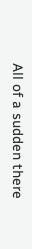All of a sudden there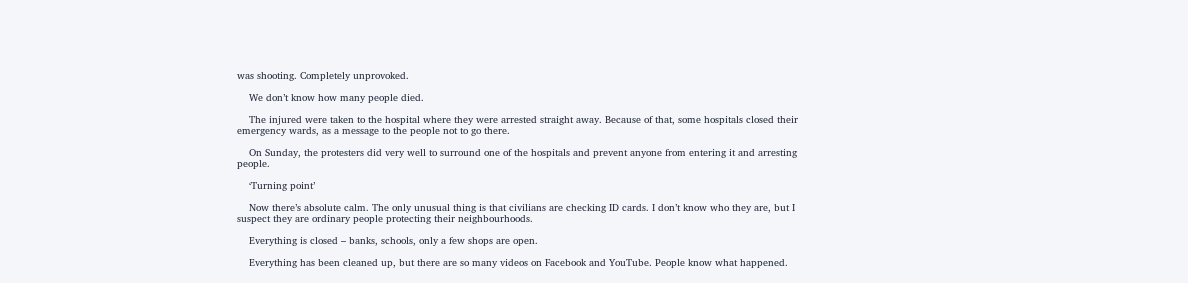was shooting. Completely unprovoked.

    We don’t know how many people died.

    The injured were taken to the hospital where they were arrested straight away. Because of that, some hospitals closed their emergency wards, as a message to the people not to go there.

    On Sunday, the protesters did very well to surround one of the hospitals and prevent anyone from entering it and arresting people.

    ‘Turning point’

    Now there’s absolute calm. The only unusual thing is that civilians are checking ID cards. I don’t know who they are, but I suspect they are ordinary people protecting their neighbourhoods.

    Everything is closed – banks, schools, only a few shops are open.

    Everything has been cleaned up, but there are so many videos on Facebook and YouTube. People know what happened.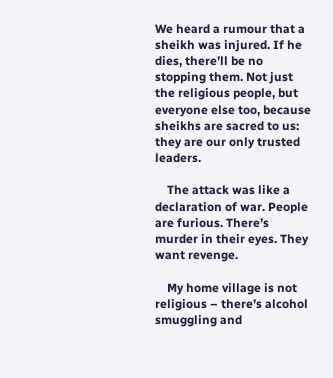We heard a rumour that a sheikh was injured. If he dies, there’ll be no stopping them. Not just the religious people, but everyone else too, because sheikhs are sacred to us: they are our only trusted leaders.

    The attack was like a declaration of war. People are furious. There’s murder in their eyes. They want revenge.

    My home village is not religious – there’s alcohol smuggling and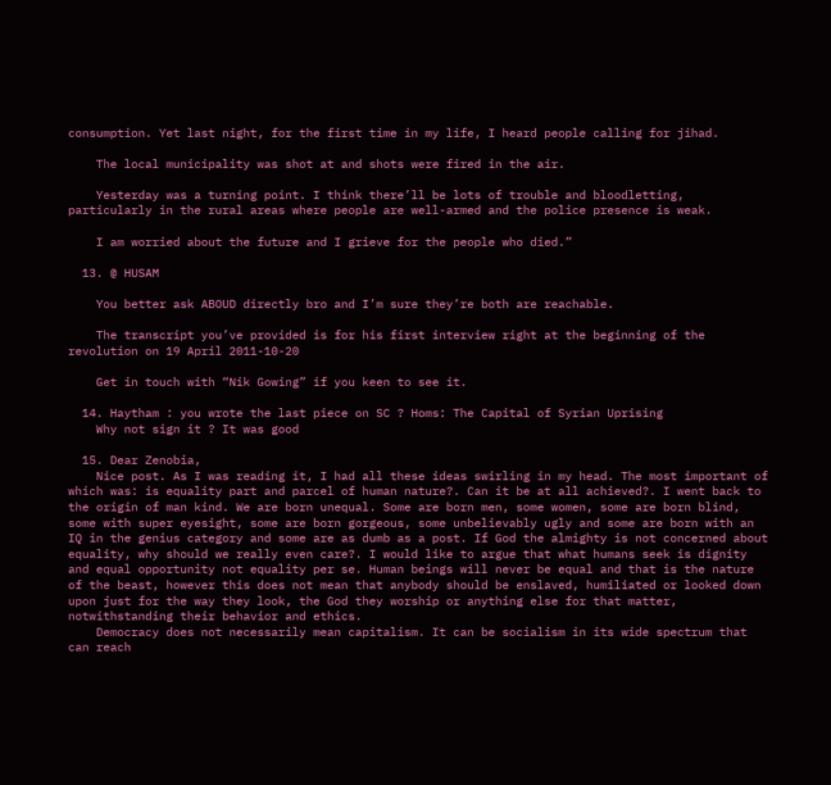consumption. Yet last night, for the first time in my life, I heard people calling for jihad.

    The local municipality was shot at and shots were fired in the air.

    Yesterday was a turning point. I think there’ll be lots of trouble and bloodletting, particularly in the rural areas where people are well-armed and the police presence is weak.

    I am worried about the future and I grieve for the people who died.”

  13. @ HUSAM

    You better ask ABOUD directly bro and I’m sure they’re both are reachable.

    The transcript you’ve provided is for his first interview right at the beginning of the revolution on 19 April 2011-10-20

    Get in touch with “Nik Gowing” if you keen to see it.

  14. Haytham : you wrote the last piece on SC ? Homs: The Capital of Syrian Uprising
    Why not sign it ? It was good

  15. Dear Zenobia,
    Nice post. As I was reading it, I had all these ideas swirling in my head. The most important of which was: is equality part and parcel of human nature?. Can it be at all achieved?. I went back to the origin of man kind. We are born unequal. Some are born men, some women, some are born blind, some with super eyesight, some are born gorgeous, some unbelievably ugly and some are born with an IQ in the genius category and some are as dumb as a post. If God the almighty is not concerned about equality, why should we really even care?. I would like to argue that what humans seek is dignity and equal opportunity not equality per se. Human beings will never be equal and that is the nature of the beast, however this does not mean that anybody should be enslaved, humiliated or looked down upon just for the way they look, the God they worship or anything else for that matter, notwithstanding their behavior and ethics.
    Democracy does not necessarily mean capitalism. It can be socialism in its wide spectrum that can reach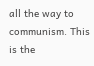all the way to communism. This is the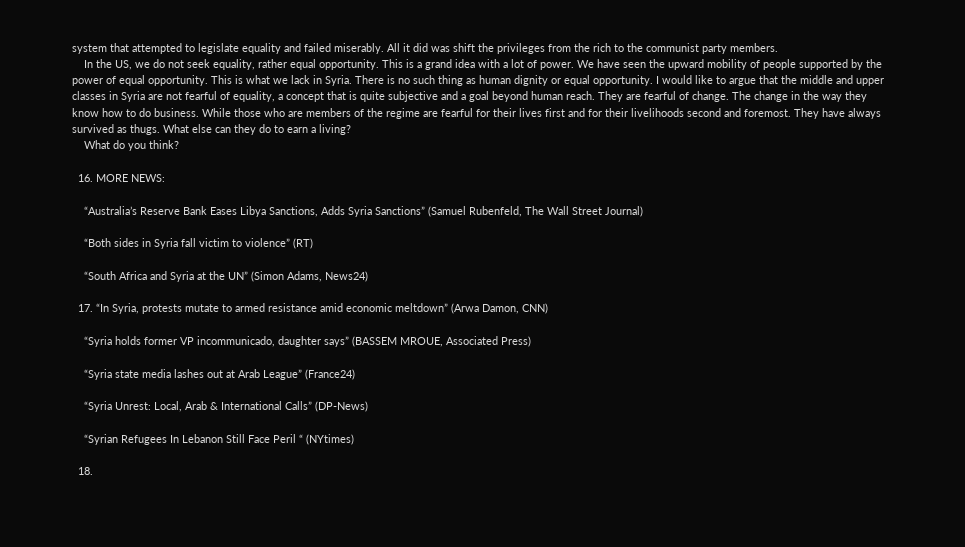system that attempted to legislate equality and failed miserably. All it did was shift the privileges from the rich to the communist party members.
    In the US, we do not seek equality, rather equal opportunity. This is a grand idea with a lot of power. We have seen the upward mobility of people supported by the power of equal opportunity. This is what we lack in Syria. There is no such thing as human dignity or equal opportunity. I would like to argue that the middle and upper classes in Syria are not fearful of equality, a concept that is quite subjective and a goal beyond human reach. They are fearful of change. The change in the way they know how to do business. While those who are members of the regime are fearful for their lives first and for their livelihoods second and foremost. They have always survived as thugs. What else can they do to earn a living?
    What do you think?

  16. MORE NEWS:

    “Australia’s Reserve Bank Eases Libya Sanctions, Adds Syria Sanctions” (Samuel Rubenfeld, The Wall Street Journal)

    “Both sides in Syria fall victim to violence” (RT)

    “South Africa and Syria at the UN” (Simon Adams, News24)

  17. “In Syria, protests mutate to armed resistance amid economic meltdown” (Arwa Damon, CNN)

    “Syria holds former VP incommunicado, daughter says” (BASSEM MROUE, Associated Press)

    “Syria state media lashes out at Arab League” (France24)

    “Syria Unrest: Local, Arab & International Calls” (DP-News)

    “Syrian Refugees In Lebanon Still Face Peril “ (NYtimes)

  18.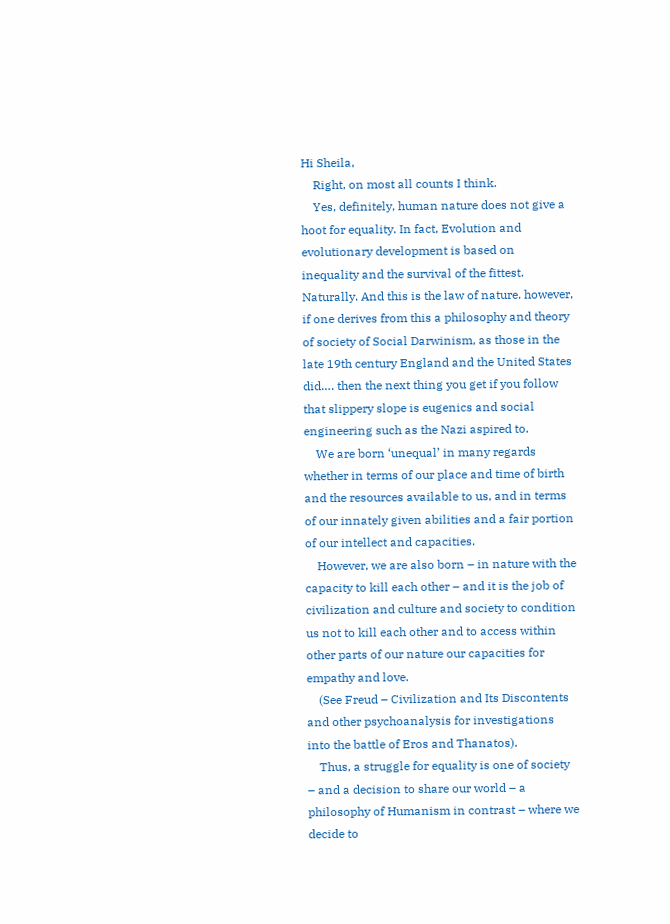Hi Sheila,
    Right, on most all counts I think.
    Yes, definitely, human nature does not give a hoot for equality. In fact, Evolution and evolutionary development is based on inequality and the survival of the fittest. Naturally. And this is the law of nature. however, if one derives from this a philosophy and theory of society of Social Darwinism, as those in the late 19th century England and the United States did…. then the next thing you get if you follow that slippery slope is eugenics and social engineering such as the Nazi aspired to.
    We are born ‘unequal’ in many regards whether in terms of our place and time of birth and the resources available to us, and in terms of our innately given abilities and a fair portion of our intellect and capacities.
    However, we are also born – in nature with the capacity to kill each other – and it is the job of civilization and culture and society to condition us not to kill each other and to access within other parts of our nature our capacities for empathy and love.
    (See Freud – Civilization and Its Discontents and other psychoanalysis for investigations into the battle of Eros and Thanatos).
    Thus, a struggle for equality is one of society – and a decision to share our world – a philosophy of Humanism in contrast – where we decide to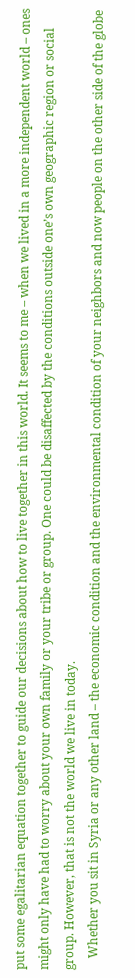put some egalitarian equation together to guide our decisions about how to live together in this world. It seems to me – when we lived in a more independent world – ones might only have had to worry about your own family or your tribe or group. One could be disaffected by the conditions outside one’s own geographic region or social group. However, that is not the world we live in today.
    Whether you sit in Syria or any other land – the economic condition and the environmental condition of your neighbors and now people on the other side of the globe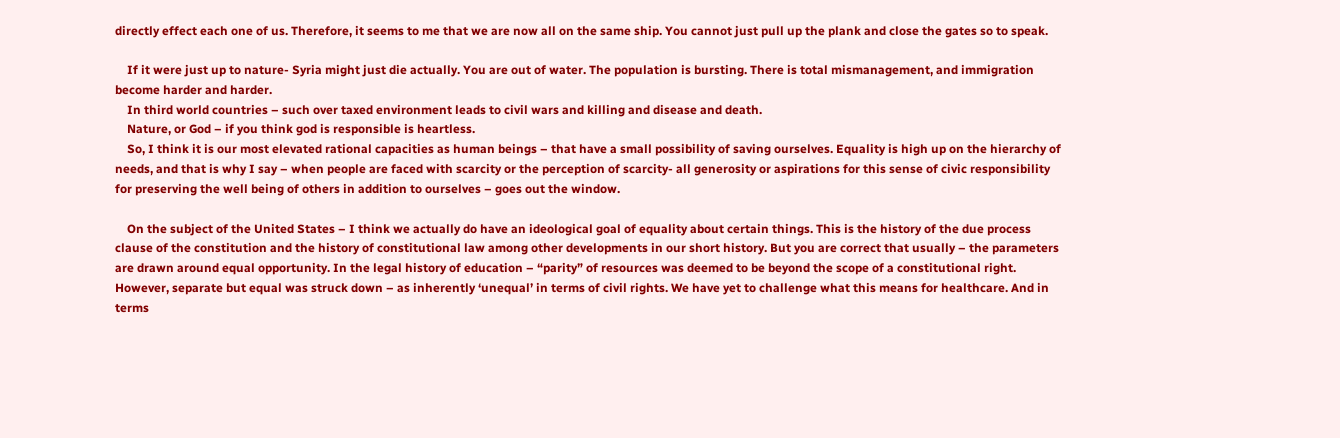directly effect each one of us. Therefore, it seems to me that we are now all on the same ship. You cannot just pull up the plank and close the gates so to speak.

    If it were just up to nature- Syria might just die actually. You are out of water. The population is bursting. There is total mismanagement, and immigration become harder and harder.
    In third world countries – such over taxed environment leads to civil wars and killing and disease and death.
    Nature, or God – if you think god is responsible is heartless.
    So, I think it is our most elevated rational capacities as human beings – that have a small possibility of saving ourselves. Equality is high up on the hierarchy of needs, and that is why I say – when people are faced with scarcity or the perception of scarcity- all generosity or aspirations for this sense of civic responsibility for preserving the well being of others in addition to ourselves – goes out the window.

    On the subject of the United States – I think we actually do have an ideological goal of equality about certain things. This is the history of the due process clause of the constitution and the history of constitutional law among other developments in our short history. But you are correct that usually – the parameters are drawn around equal opportunity. In the legal history of education – “parity” of resources was deemed to be beyond the scope of a constitutional right. However, separate but equal was struck down – as inherently ‘unequal’ in terms of civil rights. We have yet to challenge what this means for healthcare. And in terms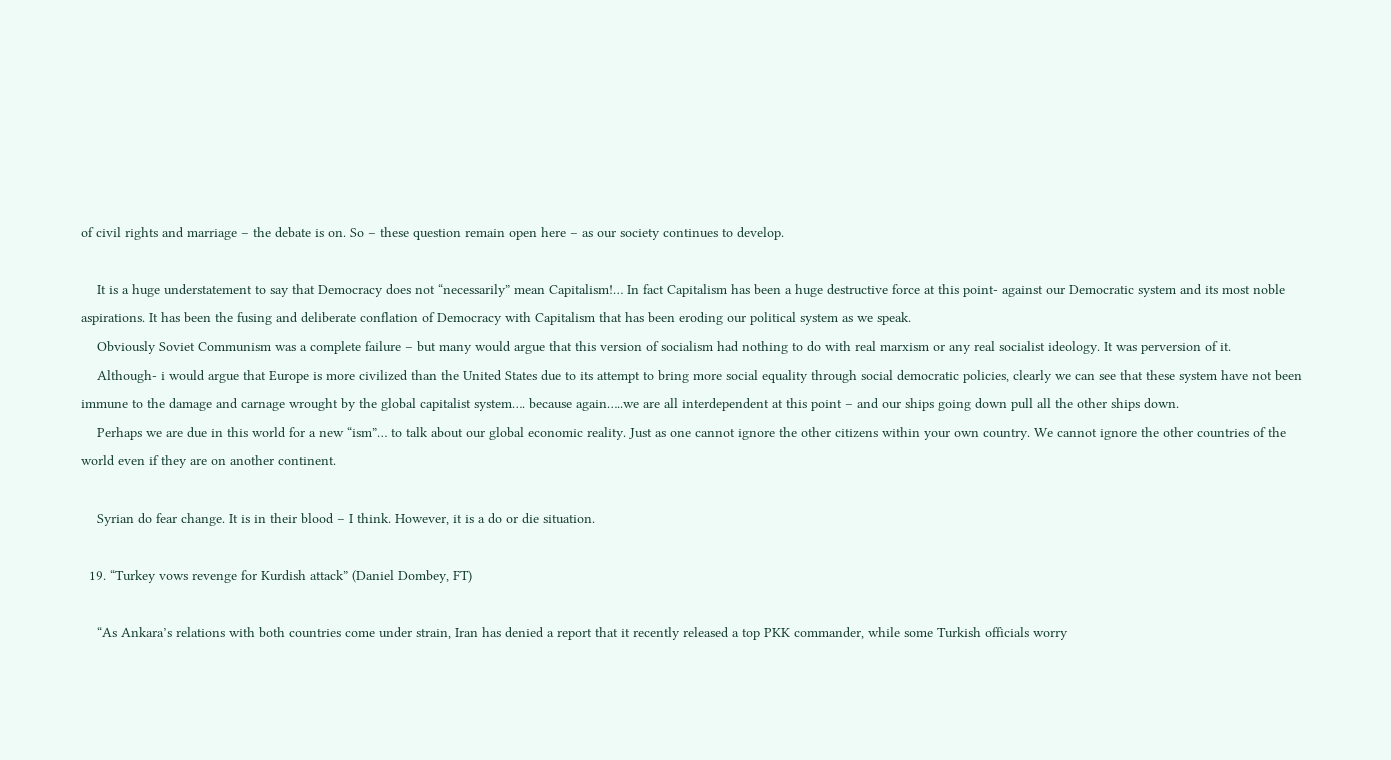of civil rights and marriage – the debate is on. So – these question remain open here – as our society continues to develop.

    It is a huge understatement to say that Democracy does not “necessarily” mean Capitalism!… In fact Capitalism has been a huge destructive force at this point- against our Democratic system and its most noble aspirations. It has been the fusing and deliberate conflation of Democracy with Capitalism that has been eroding our political system as we speak.
    Obviously Soviet Communism was a complete failure – but many would argue that this version of socialism had nothing to do with real marxism or any real socialist ideology. It was perversion of it.
    Although- i would argue that Europe is more civilized than the United States due to its attempt to bring more social equality through social democratic policies, clearly we can see that these system have not been immune to the damage and carnage wrought by the global capitalist system…. because again…..we are all interdependent at this point – and our ships going down pull all the other ships down.
    Perhaps we are due in this world for a new “ism”… to talk about our global economic reality. Just as one cannot ignore the other citizens within your own country. We cannot ignore the other countries of the world even if they are on another continent.

    Syrian do fear change. It is in their blood – I think. However, it is a do or die situation.

  19. “Turkey vows revenge for Kurdish attack” (Daniel Dombey, FT)

    “As Ankara’s relations with both countries come under strain, Iran has denied a report that it recently released a top PKK commander, while some Turkish officials worry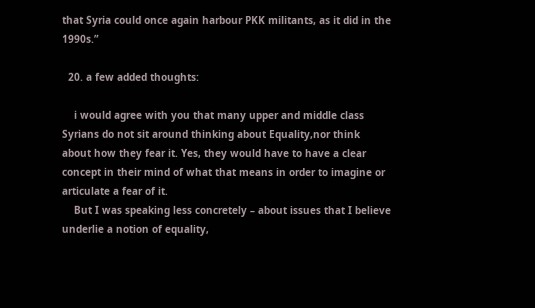that Syria could once again harbour PKK militants, as it did in the 1990s.”

  20. a few added thoughts:

    i would agree with you that many upper and middle class Syrians do not sit around thinking about Equality,nor think about how they fear it. Yes, they would have to have a clear concept in their mind of what that means in order to imagine or articulate a fear of it.
    But I was speaking less concretely – about issues that I believe underlie a notion of equality,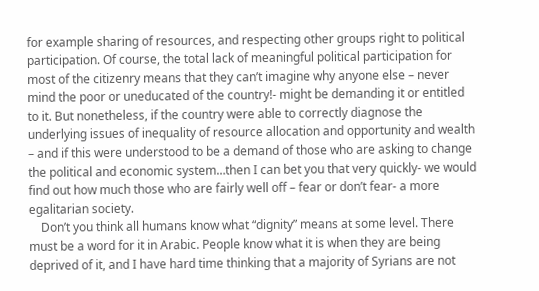for example sharing of resources, and respecting other groups right to political participation. Of course, the total lack of meaningful political participation for most of the citizenry means that they can’t imagine why anyone else – never mind the poor or uneducated of the country!- might be demanding it or entitled to it. But nonetheless, if the country were able to correctly diagnose the underlying issues of inequality of resource allocation and opportunity and wealth – and if this were understood to be a demand of those who are asking to change the political and economic system…then I can bet you that very quickly- we would find out how much those who are fairly well off – fear or don’t fear- a more egalitarian society.
    Don’t you think all humans know what “dignity” means at some level. There must be a word for it in Arabic. People know what it is when they are being deprived of it, and I have hard time thinking that a majority of Syrians are not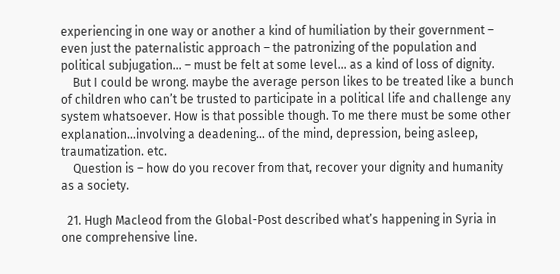experiencing in one way or another a kind of humiliation by their government – even just the paternalistic approach – the patronizing of the population and political subjugation… – must be felt at some level… as a kind of loss of dignity.
    But I could be wrong. maybe the average person likes to be treated like a bunch of children who can’t be trusted to participate in a political life and challenge any system whatsoever. How is that possible though. To me there must be some other explanation…involving a deadening… of the mind, depression, being asleep, traumatization. etc.
    Question is – how do you recover from that, recover your dignity and humanity as a society.

  21. Hugh Macleod from the Global-Post described what’s happening in Syria in one comprehensive line.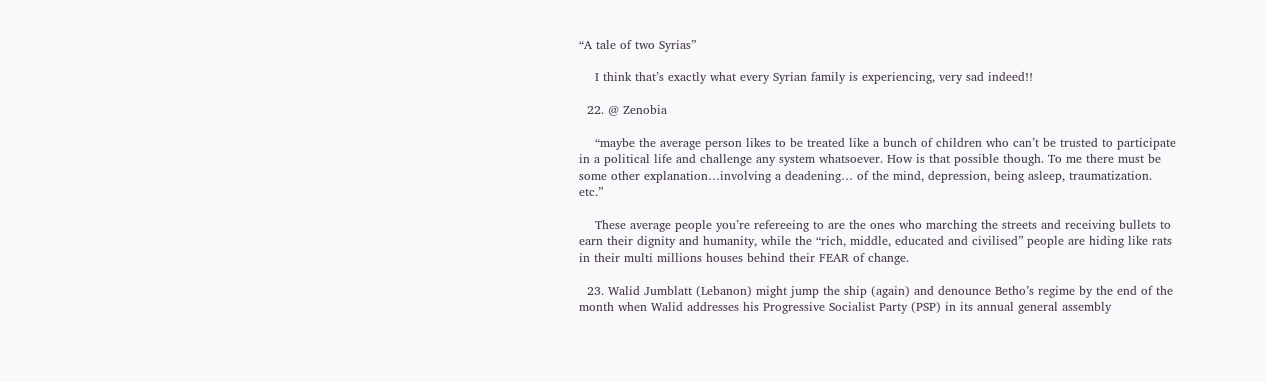“A tale of two Syrias”

    I think that’s exactly what every Syrian family is experiencing, very sad indeed!!

  22. @ Zenobia

    “maybe the average person likes to be treated like a bunch of children who can’t be trusted to participate in a political life and challenge any system whatsoever. How is that possible though. To me there must be some other explanation…involving a deadening… of the mind, depression, being asleep, traumatization. etc.”

    These average people you’re refereeing to are the ones who marching the streets and receiving bullets to earn their dignity and humanity, while the “rich, middle, educated and civilised” people are hiding like rats in their multi millions houses behind their FEAR of change.

  23. Walid Jumblatt (Lebanon) might jump the ship (again) and denounce Betho’s regime by the end of the month when Walid addresses his Progressive Socialist Party (PSP) in its annual general assembly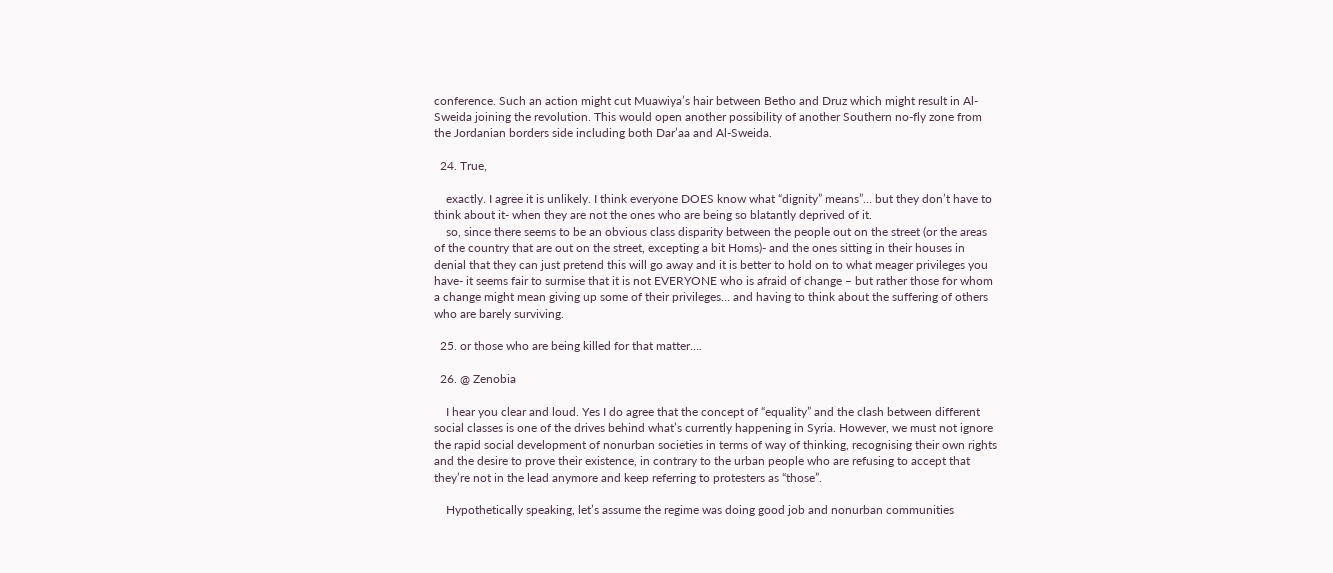conference. Such an action might cut Muawiya’s hair between Betho and Druz which might result in Al-Sweida joining the revolution. This would open another possibility of another Southern no-fly zone from the Jordanian borders side including both Dar’aa and Al-Sweida.

  24. True,

    exactly. I agree it is unlikely. I think everyone DOES know what “dignity” means”… but they don’t have to think about it- when they are not the ones who are being so blatantly deprived of it.
    so, since there seems to be an obvious class disparity between the people out on the street (or the areas of the country that are out on the street, excepting a bit Homs)- and the ones sitting in their houses in denial that they can just pretend this will go away and it is better to hold on to what meager privileges you have- it seems fair to surmise that it is not EVERYONE who is afraid of change – but rather those for whom a change might mean giving up some of their privileges… and having to think about the suffering of others who are barely surviving.

  25. or those who are being killed for that matter….

  26. @ Zenobia

    I hear you clear and loud. Yes I do agree that the concept of “equality” and the clash between different social classes is one of the drives behind what’s currently happening in Syria. However, we must not ignore the rapid social development of nonurban societies in terms of way of thinking, recognising their own rights and the desire to prove their existence, in contrary to the urban people who are refusing to accept that they’re not in the lead anymore and keep referring to protesters as “those”.

    Hypothetically speaking, let’s assume the regime was doing good job and nonurban communities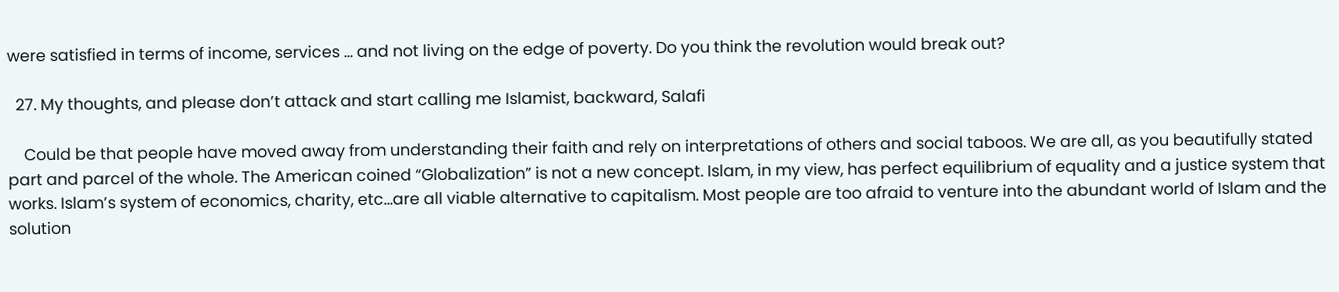were satisfied in terms of income, services … and not living on the edge of poverty. Do you think the revolution would break out?

  27. My thoughts, and please don’t attack and start calling me Islamist, backward, Salafi

    Could be that people have moved away from understanding their faith and rely on interpretations of others and social taboos. We are all, as you beautifully stated part and parcel of the whole. The American coined “Globalization” is not a new concept. Islam, in my view, has perfect equilibrium of equality and a justice system that works. Islam’s system of economics, charity, etc…are all viable alternative to capitalism. Most people are too afraid to venture into the abundant world of Islam and the solution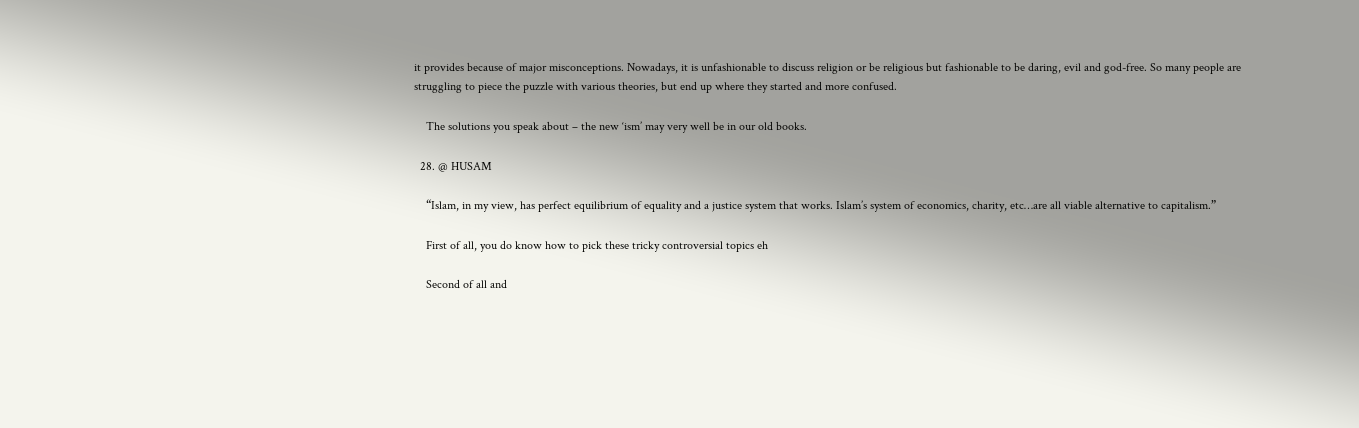it provides because of major misconceptions. Nowadays, it is unfashionable to discuss religion or be religious but fashionable to be daring, evil and god-free. So many people are struggling to piece the puzzle with various theories, but end up where they started and more confused.

    The solutions you speak about – the new ‘ism’ may very well be in our old books.

  28. @ HUSAM

    “Islam, in my view, has perfect equilibrium of equality and a justice system that works. Islam’s system of economics, charity, etc…are all viable alternative to capitalism.”

    First of all, you do know how to pick these tricky controversial topics eh

    Second of all and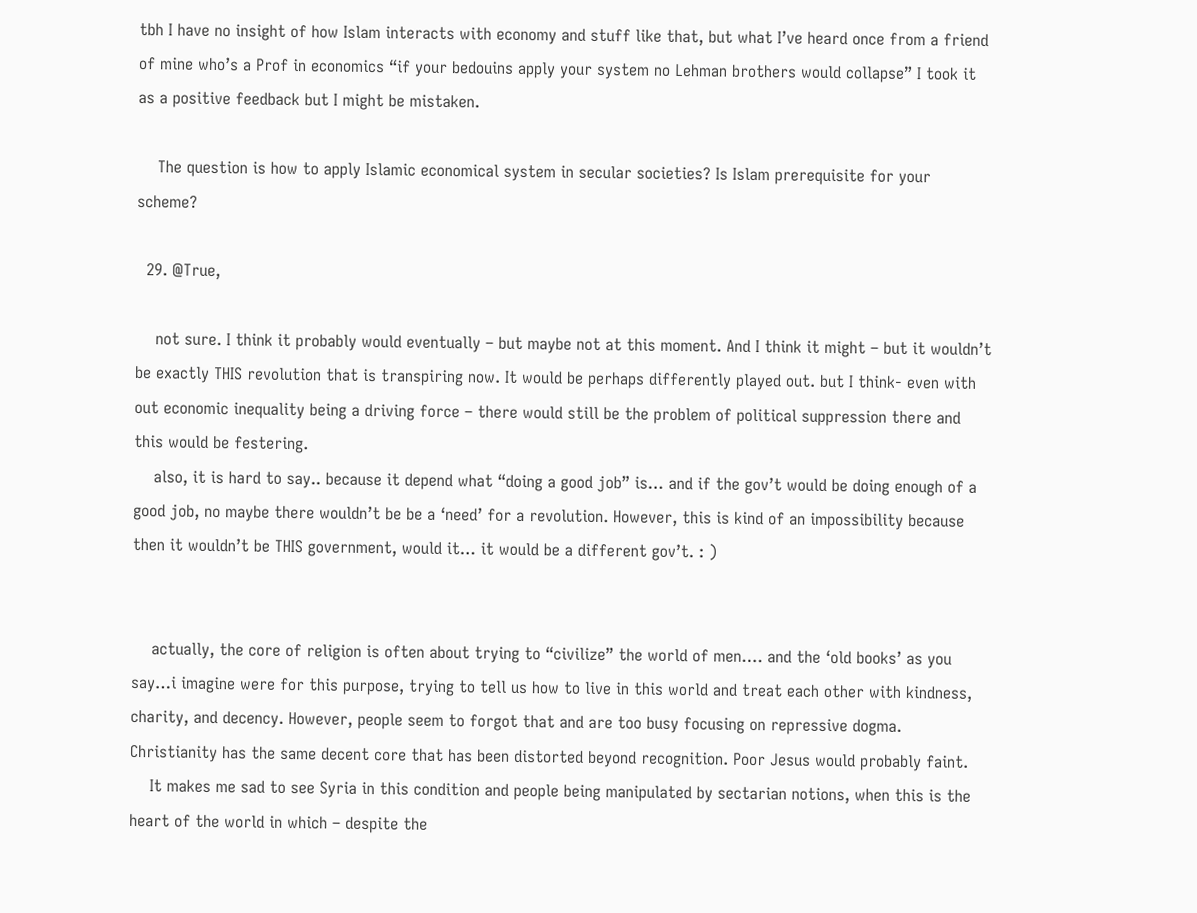tbh I have no insight of how Islam interacts with economy and stuff like that, but what I’ve heard once from a friend of mine who’s a Prof in economics “if your bedouins apply your system no Lehman brothers would collapse” I took it as a positive feedback but I might be mistaken.

    The question is how to apply Islamic economical system in secular societies? Is Islam prerequisite for your scheme?

  29. @True,

    not sure. I think it probably would eventually – but maybe not at this moment. And I think it might – but it wouldn’t be exactly THIS revolution that is transpiring now. It would be perhaps differently played out. but I think- even with out economic inequality being a driving force – there would still be the problem of political suppression there and this would be festering.
    also, it is hard to say.. because it depend what “doing a good job” is… and if the gov’t would be doing enough of a good job, no maybe there wouldn’t be be a ‘need’ for a revolution. However, this is kind of an impossibility because then it wouldn’t be THIS government, would it… it would be a different gov’t. : )


    actually, the core of religion is often about trying to “civilize” the world of men…. and the ‘old books’ as you say…i imagine were for this purpose, trying to tell us how to live in this world and treat each other with kindness, charity, and decency. However, people seem to forgot that and are too busy focusing on repressive dogma. Christianity has the same decent core that has been distorted beyond recognition. Poor Jesus would probably faint.
    It makes me sad to see Syria in this condition and people being manipulated by sectarian notions, when this is the heart of the world in which – despite the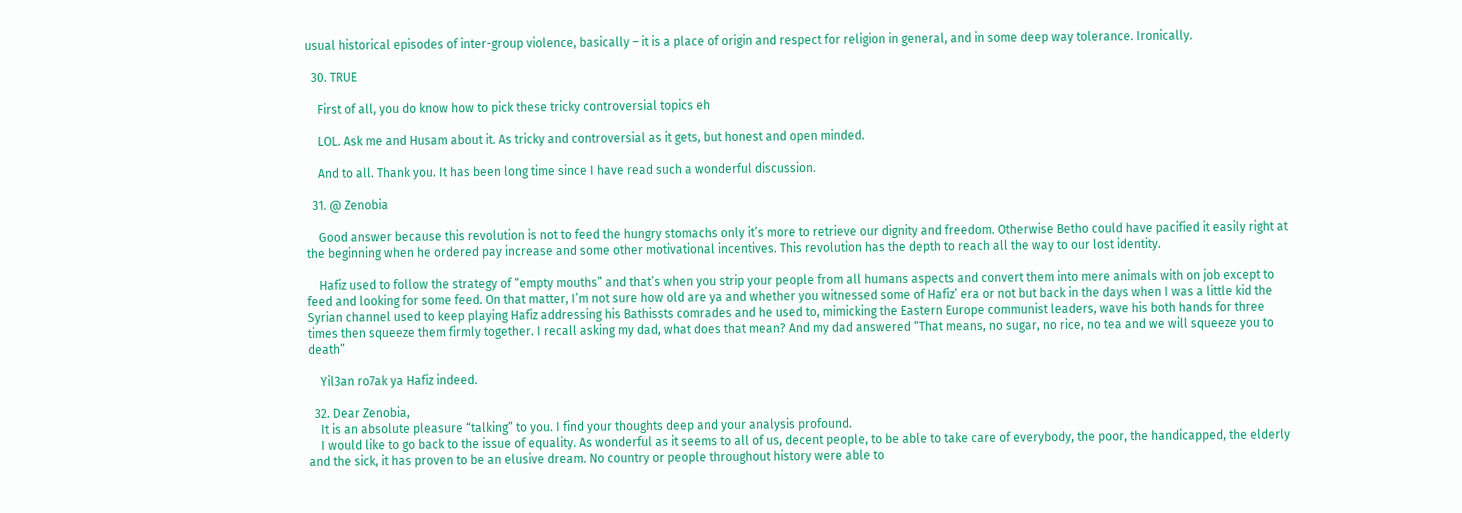usual historical episodes of inter-group violence, basically – it is a place of origin and respect for religion in general, and in some deep way tolerance. Ironically.

  30. TRUE

    First of all, you do know how to pick these tricky controversial topics eh

    LOL. Ask me and Husam about it. As tricky and controversial as it gets, but honest and open minded.

    And to all. Thank you. It has been long time since I have read such a wonderful discussion.

  31. @ Zenobia

    Good answer because this revolution is not to feed the hungry stomachs only it’s more to retrieve our dignity and freedom. Otherwise Betho could have pacified it easily right at the beginning when he ordered pay increase and some other motivational incentives. This revolution has the depth to reach all the way to our lost identity.

    Hafiz used to follow the strategy of “empty mouths” and that’s when you strip your people from all humans aspects and convert them into mere animals with on job except to feed and looking for some feed. On that matter, I’m not sure how old are ya and whether you witnessed some of Hafiz’ era or not but back in the days when I was a little kid the Syrian channel used to keep playing Hafiz addressing his Bathissts comrades and he used to, mimicking the Eastern Europe communist leaders, wave his both hands for three times then squeeze them firmly together. I recall asking my dad, what does that mean? And my dad answered “That means, no sugar, no rice, no tea and we will squeeze you to death”

    Yil3an ro7ak ya Hafiz indeed.

  32. Dear Zenobia,
    It is an absolute pleasure “talking” to you. I find your thoughts deep and your analysis profound.
    I would like to go back to the issue of equality. As wonderful as it seems to all of us, decent people, to be able to take care of everybody, the poor, the handicapped, the elderly and the sick, it has proven to be an elusive dream. No country or people throughout history were able to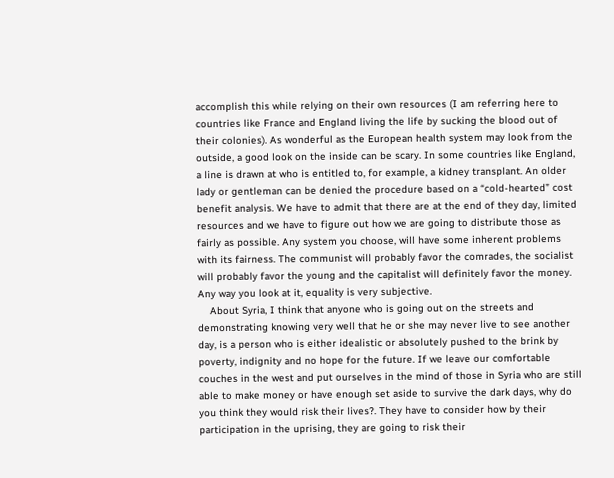accomplish this while relying on their own resources (I am referring here to countries like France and England living the life by sucking the blood out of their colonies). As wonderful as the European health system may look from the outside, a good look on the inside can be scary. In some countries like England, a line is drawn at who is entitled to, for example, a kidney transplant. An older lady or gentleman can be denied the procedure based on a “cold-hearted” cost benefit analysis. We have to admit that there are at the end of they day, limited resources and we have to figure out how we are going to distribute those as fairly as possible. Any system you choose, will have some inherent problems with its fairness. The communist will probably favor the comrades, the socialist will probably favor the young and the capitalist will definitely favor the money. Any way you look at it, equality is very subjective.
    About Syria, I think that anyone who is going out on the streets and demonstrating knowing very well that he or she may never live to see another day, is a person who is either idealistic or absolutely pushed to the brink by poverty, indignity and no hope for the future. If we leave our comfortable couches in the west and put ourselves in the mind of those in Syria who are still able to make money or have enough set aside to survive the dark days, why do you think they would risk their lives?. They have to consider how by their participation in the uprising, they are going to risk their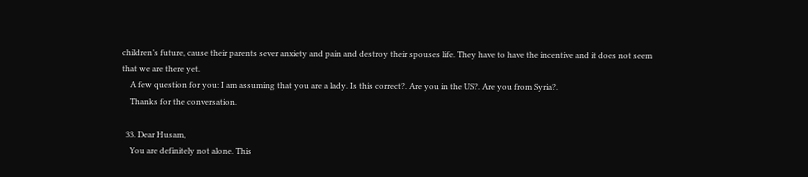children’s future, cause their parents sever anxiety and pain and destroy their spouses life. They have to have the incentive and it does not seem that we are there yet.
    A few question for you: I am assuming that you are a lady. Is this correct?. Are you in the US?. Are you from Syria?.
    Thanks for the conversation.

  33. Dear Husam,
    You are definitely not alone. This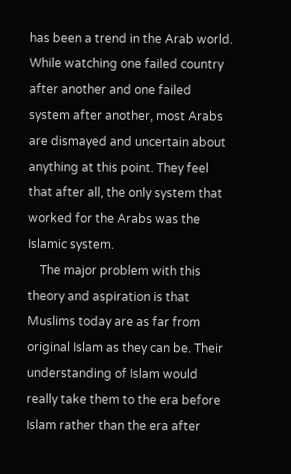has been a trend in the Arab world. While watching one failed country after another and one failed system after another, most Arabs are dismayed and uncertain about anything at this point. They feel that after all, the only system that worked for the Arabs was the Islamic system.
    The major problem with this theory and aspiration is that Muslims today are as far from original Islam as they can be. Their understanding of Islam would really take them to the era before Islam rather than the era after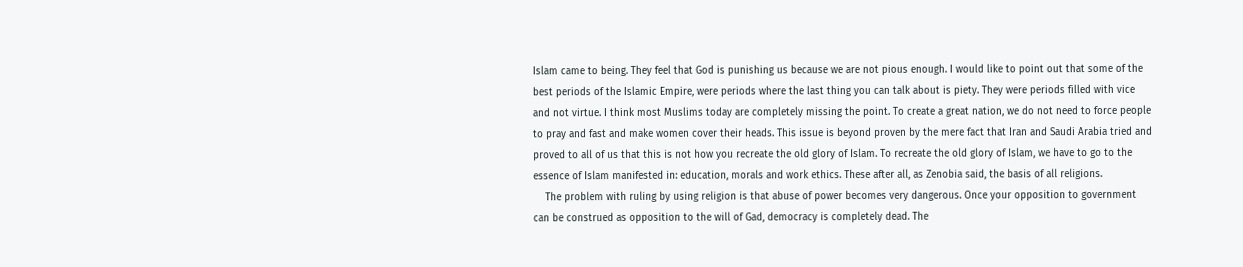Islam came to being. They feel that God is punishing us because we are not pious enough. I would like to point out that some of the best periods of the Islamic Empire, were periods where the last thing you can talk about is piety. They were periods filled with vice and not virtue. I think most Muslims today are completely missing the point. To create a great nation, we do not need to force people to pray and fast and make women cover their heads. This issue is beyond proven by the mere fact that Iran and Saudi Arabia tried and proved to all of us that this is not how you recreate the old glory of Islam. To recreate the old glory of Islam, we have to go to the essence of Islam manifested in: education, morals and work ethics. These after all, as Zenobia said, the basis of all religions.
    The problem with ruling by using religion is that abuse of power becomes very dangerous. Once your opposition to government can be construed as opposition to the will of Gad, democracy is completely dead. The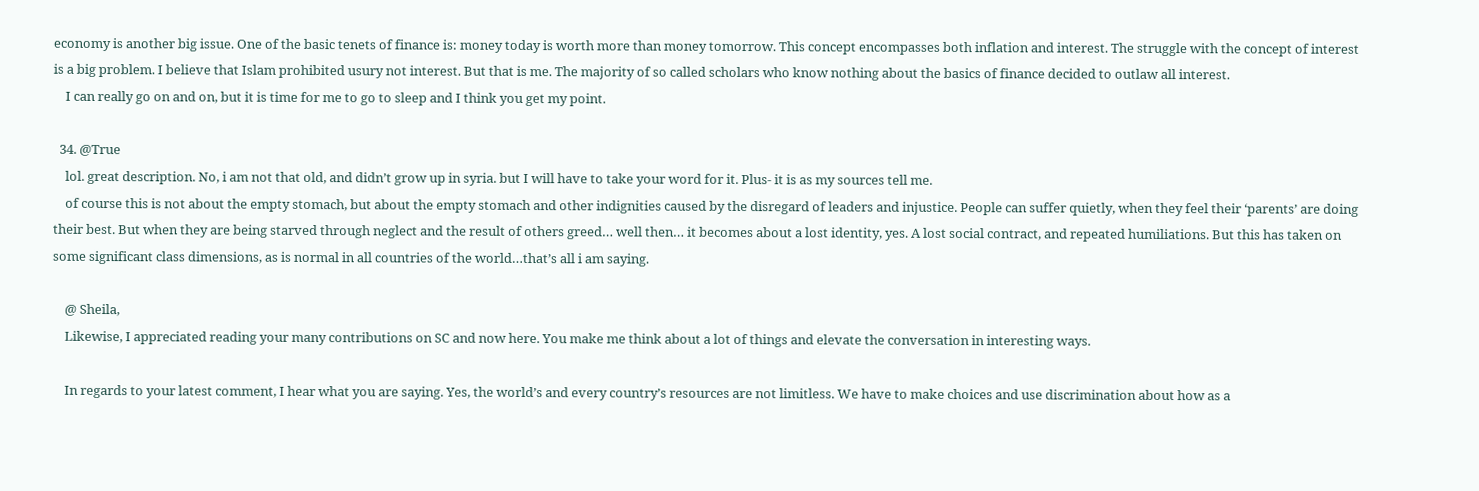economy is another big issue. One of the basic tenets of finance is: money today is worth more than money tomorrow. This concept encompasses both inflation and interest. The struggle with the concept of interest is a big problem. I believe that Islam prohibited usury not interest. But that is me. The majority of so called scholars who know nothing about the basics of finance decided to outlaw all interest.
    I can really go on and on, but it is time for me to go to sleep and I think you get my point.

  34. @True
    lol. great description. No, i am not that old, and didn’t grow up in syria. but I will have to take your word for it. Plus- it is as my sources tell me.
    of course this is not about the empty stomach, but about the empty stomach and other indignities caused by the disregard of leaders and injustice. People can suffer quietly, when they feel their ‘parents’ are doing their best. But when they are being starved through neglect and the result of others greed… well then… it becomes about a lost identity, yes. A lost social contract, and repeated humiliations. But this has taken on some significant class dimensions, as is normal in all countries of the world…that’s all i am saying.

    @ Sheila,
    Likewise, I appreciated reading your many contributions on SC and now here. You make me think about a lot of things and elevate the conversation in interesting ways.

    In regards to your latest comment, I hear what you are saying. Yes, the world’s and every country’s resources are not limitless. We have to make choices and use discrimination about how as a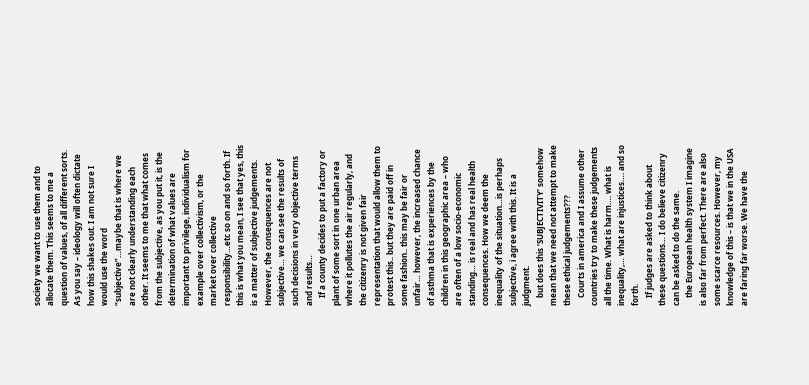society we want to use them and to allocate them. This seems to me a question of values, of all different sorts. As you say – ideology will often dictate how this shakes out. I am not sure I would use the word “subjective”…maybe that is where we are not clearly understanding each other. It seems to me that what comes from the subjective, as you put it, is the determination of what values are important to privilege, individualism for example over collectivism, or the market over collective responsibility…etc so on and so forth. If this is what you mean, I see that yes, this is a matter of subjective judgements. However, the consequences are not subjective… we can see the results of such decisions in very objective terms and results…
    If a county decides to put a factory or plant of some sort in one urban area where it pollutes the air regularly, and the citizenry is not given fair representation that would allow them to protest this.. but they are paid off in some fashion.. this may be fair or unfair… however, the increased chance of asthma that is experiences by the children in this geographic area – who are often of a low socio-economic standing… is real and has real health consequences. How we deem the inequality of the situation…is perhaps subjective, i agree with this. It is a judgment.
    but does this ‘SUBJECTIVITY’ somehow mean that we need not attempt to make these ethical judgements???
    Courts in america and I assume other countries try to make these judgements all the time. What is harm…. what is inequality,… what are injustices…. and so forth.
    If judges are asked to think about these questions… I do believe citizenry can be asked to do the same.
    the European health system I imagine is also far from perfect. There are also some scarce resources. However, my knowledge of this – is that we in the USA are faring far worse. We have the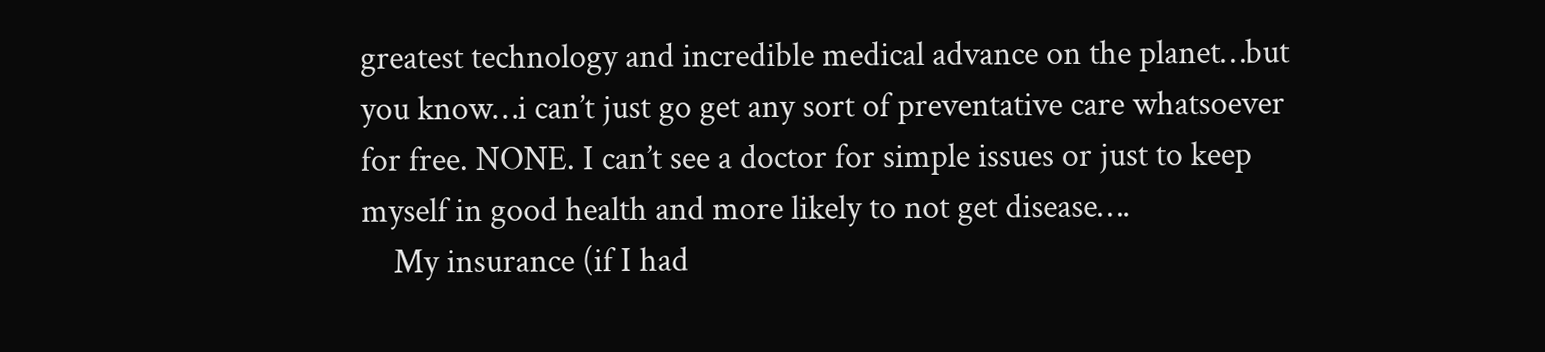greatest technology and incredible medical advance on the planet…but you know…i can’t just go get any sort of preventative care whatsoever for free. NONE. I can’t see a doctor for simple issues or just to keep myself in good health and more likely to not get disease….
    My insurance (if I had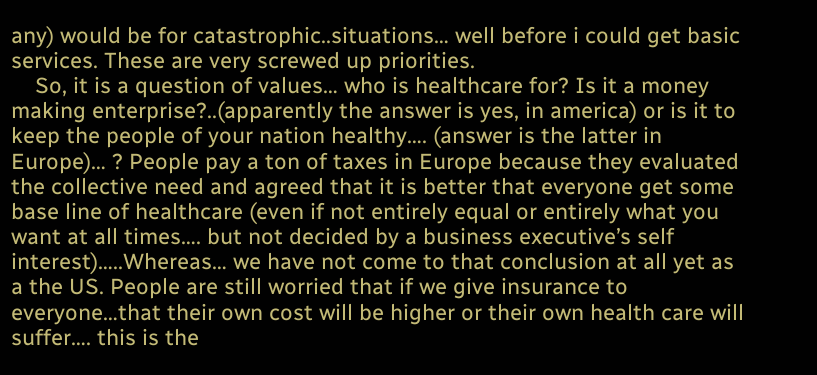any) would be for catastrophic..situations… well before i could get basic services. These are very screwed up priorities.
    So, it is a question of values… who is healthcare for? Is it a money making enterprise?..(apparently the answer is yes, in america) or is it to keep the people of your nation healthy…. (answer is the latter in Europe)… ? People pay a ton of taxes in Europe because they evaluated the collective need and agreed that it is better that everyone get some base line of healthcare (even if not entirely equal or entirely what you want at all times…. but not decided by a business executive’s self interest)…..Whereas… we have not come to that conclusion at all yet as a the US. People are still worried that if we give insurance to everyone…that their own cost will be higher or their own health care will suffer…. this is the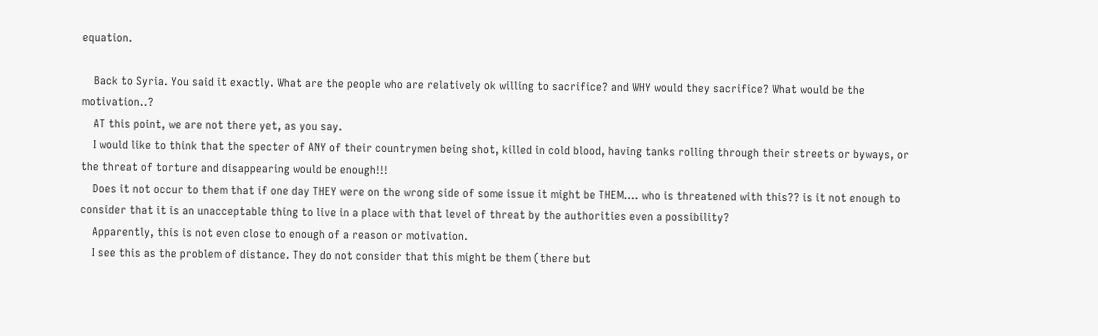equation.

    Back to Syria. You said it exactly. What are the people who are relatively ok willing to sacrifice? and WHY would they sacrifice? What would be the motivation..?
    AT this point, we are not there yet, as you say.
    I would like to think that the specter of ANY of their countrymen being shot, killed in cold blood, having tanks rolling through their streets or byways, or the threat of torture and disappearing would be enough!!!
    Does it not occur to them that if one day THEY were on the wrong side of some issue it might be THEM…. who is threatened with this?? is it not enough to consider that it is an unacceptable thing to live in a place with that level of threat by the authorities even a possibility?
    Apparently, this is not even close to enough of a reason or motivation.
    I see this as the problem of distance. They do not consider that this might be them (there but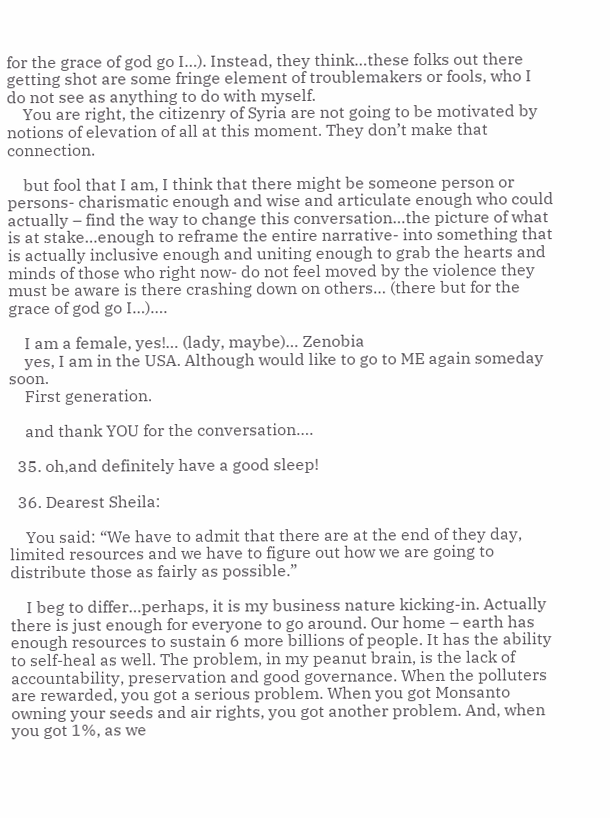for the grace of god go I…). Instead, they think…these folks out there getting shot are some fringe element of troublemakers or fools, who I do not see as anything to do with myself.
    You are right, the citizenry of Syria are not going to be motivated by notions of elevation of all at this moment. They don’t make that connection.

    but fool that I am, I think that there might be someone person or persons- charismatic enough and wise and articulate enough who could actually – find the way to change this conversation…the picture of what is at stake…enough to reframe the entire narrative- into something that is actually inclusive enough and uniting enough to grab the hearts and minds of those who right now- do not feel moved by the violence they must be aware is there crashing down on others… (there but for the grace of god go I…)….

    I am a female, yes!… (lady, maybe)… Zenobia
    yes, I am in the USA. Although would like to go to ME again someday soon.
    First generation.

    and thank YOU for the conversation….

  35. oh,and definitely have a good sleep!

  36. Dearest Sheila:

    You said: “We have to admit that there are at the end of they day, limited resources and we have to figure out how we are going to distribute those as fairly as possible.”

    I beg to differ…perhaps, it is my business nature kicking-in. Actually there is just enough for everyone to go around. Our home – earth has enough resources to sustain 6 more billions of people. It has the ability to self-heal as well. The problem, in my peanut brain, is the lack of accountability, preservation and good governance. When the polluters are rewarded, you got a serious problem. When you got Monsanto owning your seeds and air rights, you got another problem. And, when you got 1%, as we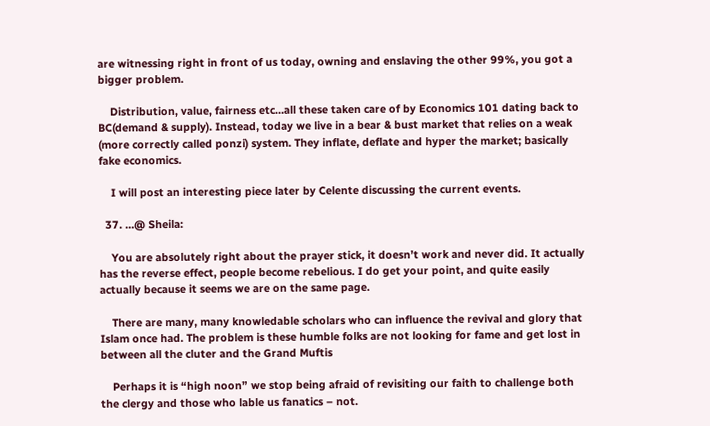are witnessing right in front of us today, owning and enslaving the other 99%, you got a bigger problem.

    Distribution, value, fairness etc…all these taken care of by Economics 101 dating back to BC(demand & supply). Instead, today we live in a bear & bust market that relies on a weak (more correctly called ponzi) system. They inflate, deflate and hyper the market; basically fake economics.

    I will post an interesting piece later by Celente discussing the current events.

  37. …@ Sheila:

    You are absolutely right about the prayer stick, it doesn’t work and never did. It actually has the reverse effect, people become rebelious. I do get your point, and quite easily actually because it seems we are on the same page.

    There are many, many knowledable scholars who can influence the revival and glory that Islam once had. The problem is these humble folks are not looking for fame and get lost in between all the cluter and the Grand Muftis

    Perhaps it is “high noon” we stop being afraid of revisiting our faith to challenge both the clergy and those who lable us fanatics – not.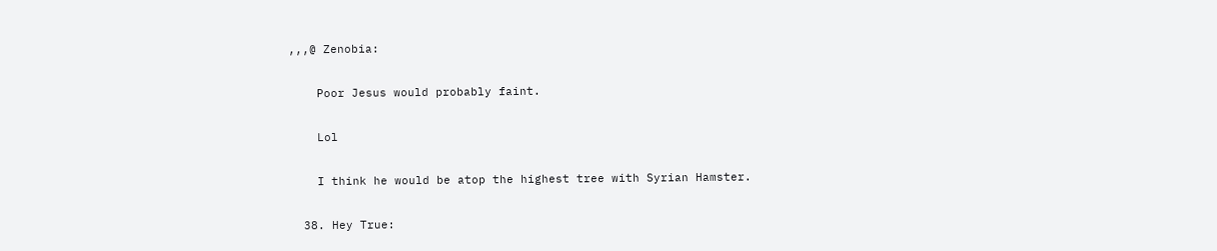,,,@ Zenobia:

    Poor Jesus would probably faint.

    Lol

    I think he would be atop the highest tree with Syrian Hamster.

  38. Hey True: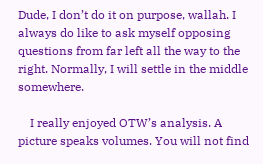Dude, I don’t do it on purpose, wallah. I always do like to ask myself opposing questions from far left all the way to the right. Normally, I will settle in the middle somewhere.

    I really enjoyed OTW’s analysis. A picture speaks volumes. You will not find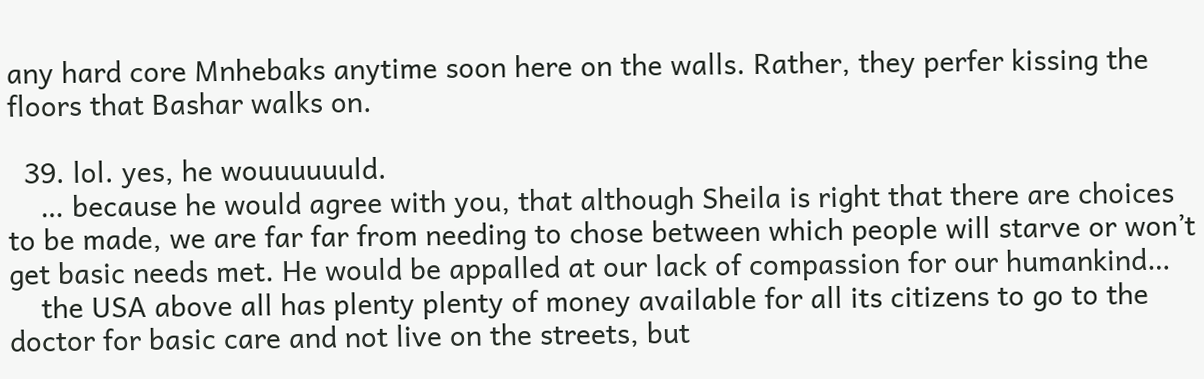any hard core Mnhebaks anytime soon here on the walls. Rather, they perfer kissing the floors that Bashar walks on.

  39. lol. yes, he wouuuuuuld.
    … because he would agree with you, that although Sheila is right that there are choices to be made, we are far far from needing to chose between which people will starve or won’t get basic needs met. He would be appalled at our lack of compassion for our humankind…
    the USA above all has plenty plenty of money available for all its citizens to go to the doctor for basic care and not live on the streets, but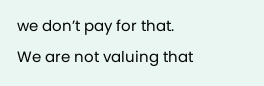we don’t pay for that. We are not valuing that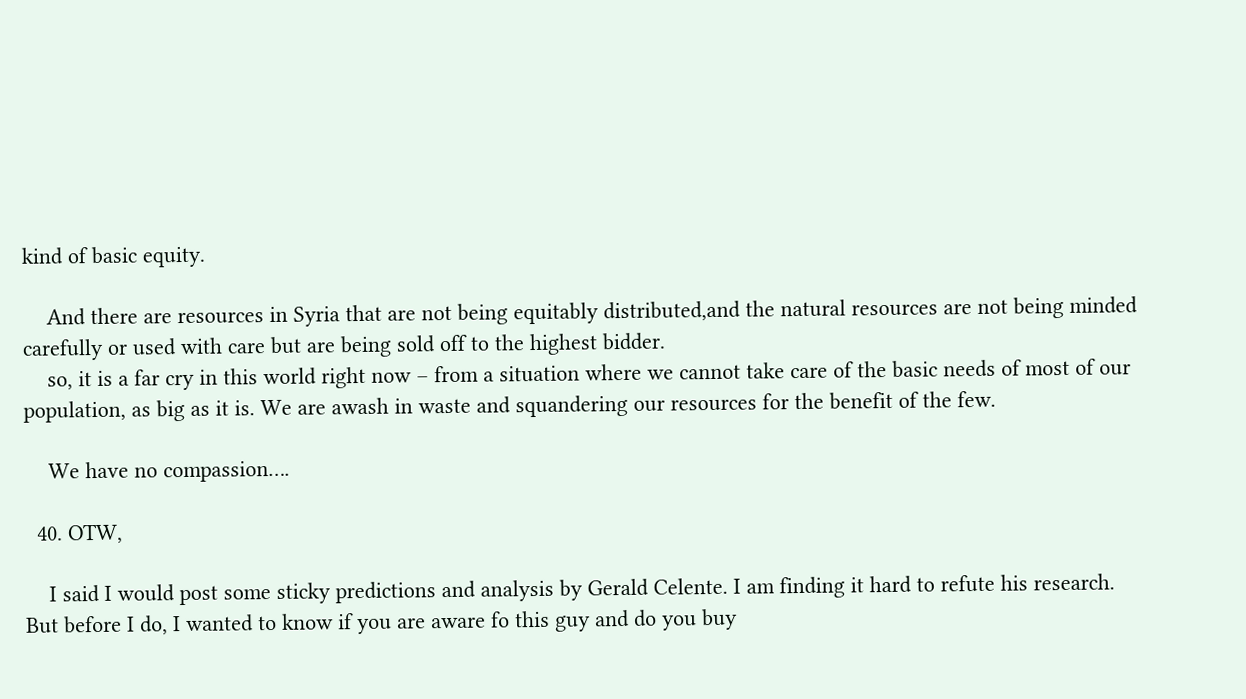kind of basic equity.

    And there are resources in Syria that are not being equitably distributed,and the natural resources are not being minded carefully or used with care but are being sold off to the highest bidder.
    so, it is a far cry in this world right now – from a situation where we cannot take care of the basic needs of most of our population, as big as it is. We are awash in waste and squandering our resources for the benefit of the few.

    We have no compassion….

  40. OTW,

    I said I would post some sticky predictions and analysis by Gerald Celente. I am finding it hard to refute his research. But before I do, I wanted to know if you are aware fo this guy and do you buy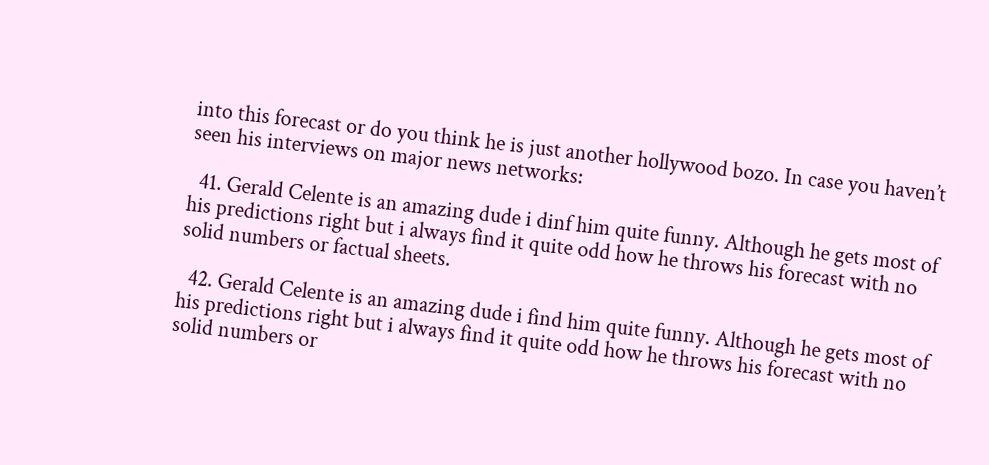into this forecast or do you think he is just another hollywood bozo. In case you haven’t seen his interviews on major news networks:

  41. Gerald Celente is an amazing dude i dinf him quite funny. Although he gets most of his predictions right but i always find it quite odd how he throws his forecast with no solid numbers or factual sheets.

  42. Gerald Celente is an amazing dude i find him quite funny. Although he gets most of his predictions right but i always find it quite odd how he throws his forecast with no solid numbers or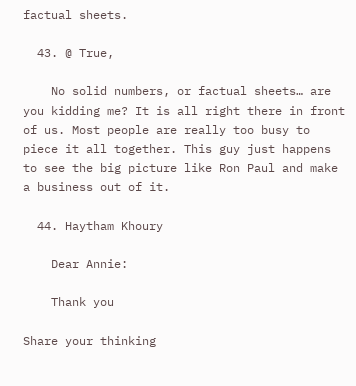factual sheets.

  43. @ True,

    No solid numbers, or factual sheets… are you kidding me? It is all right there in front of us. Most people are really too busy to piece it all together. This guy just happens to see the big picture like Ron Paul and make a business out of it.

  44. Haytham Khoury

    Dear Annie:

    Thank you

Share your thinking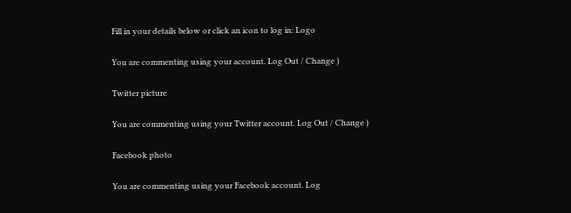Fill in your details below or click an icon to log in: Logo

You are commenting using your account. Log Out / Change )

Twitter picture

You are commenting using your Twitter account. Log Out / Change )

Facebook photo

You are commenting using your Facebook account. Log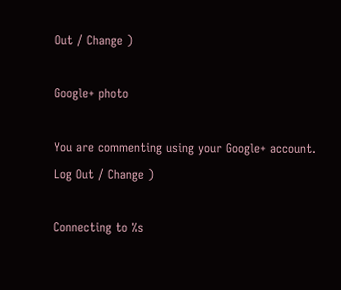Out / Change )

Google+ photo

You are commenting using your Google+ account. Log Out / Change )

Connecting to %s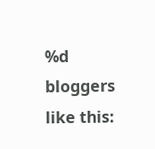%d bloggers like this: